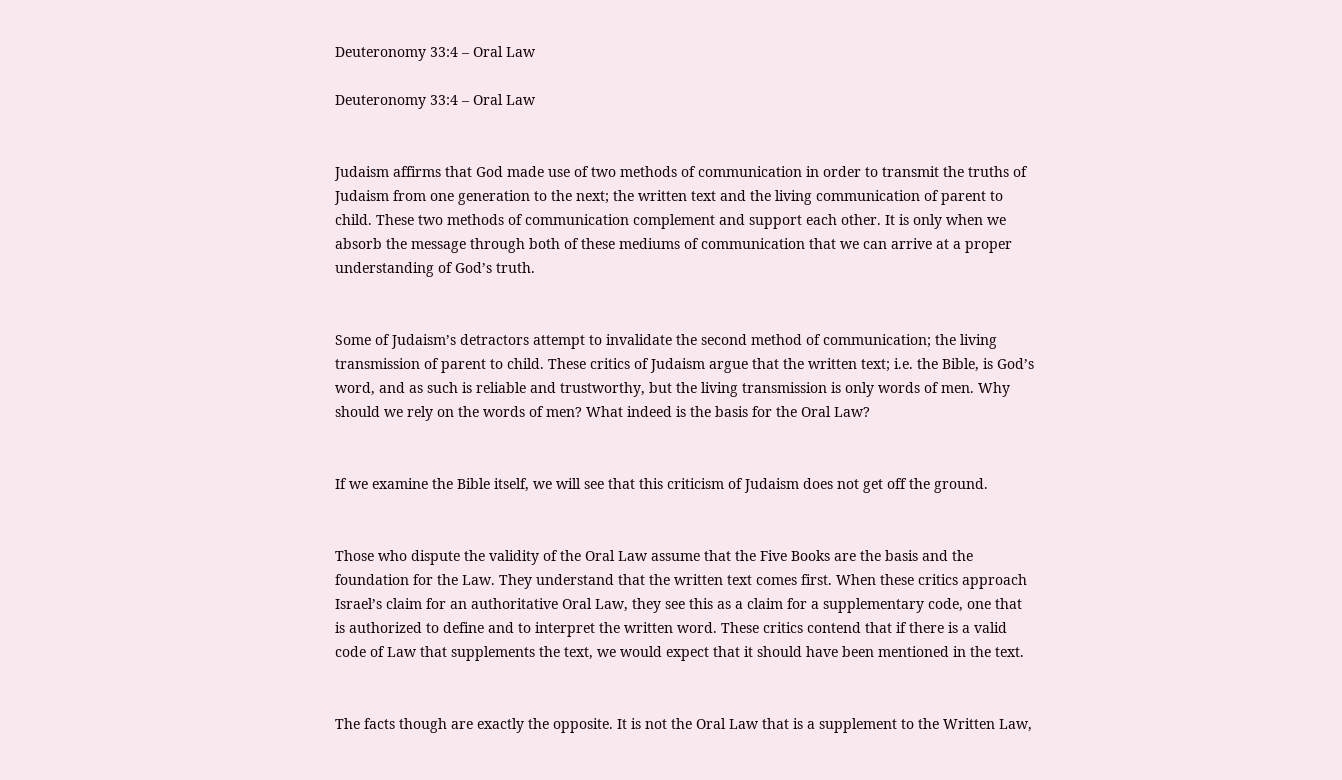Deuteronomy 33:4 – Oral Law

Deuteronomy 33:4 – Oral Law


Judaism affirms that God made use of two methods of communication in order to transmit the truths of Judaism from one generation to the next; the written text and the living communication of parent to child. These two methods of communication complement and support each other. It is only when we absorb the message through both of these mediums of communication that we can arrive at a proper understanding of God’s truth.


Some of Judaism’s detractors attempt to invalidate the second method of communication; the living transmission of parent to child. These critics of Judaism argue that the written text; i.e. the Bible, is God’s word, and as such is reliable and trustworthy, but the living transmission is only words of men. Why should we rely on the words of men? What indeed is the basis for the Oral Law?


If we examine the Bible itself, we will see that this criticism of Judaism does not get off the ground.


Those who dispute the validity of the Oral Law assume that the Five Books are the basis and the foundation for the Law. They understand that the written text comes first. When these critics approach Israel’s claim for an authoritative Oral Law, they see this as a claim for a supplementary code, one that is authorized to define and to interpret the written word. These critics contend that if there is a valid code of Law that supplements the text, we would expect that it should have been mentioned in the text.


The facts though are exactly the opposite. It is not the Oral Law that is a supplement to the Written Law,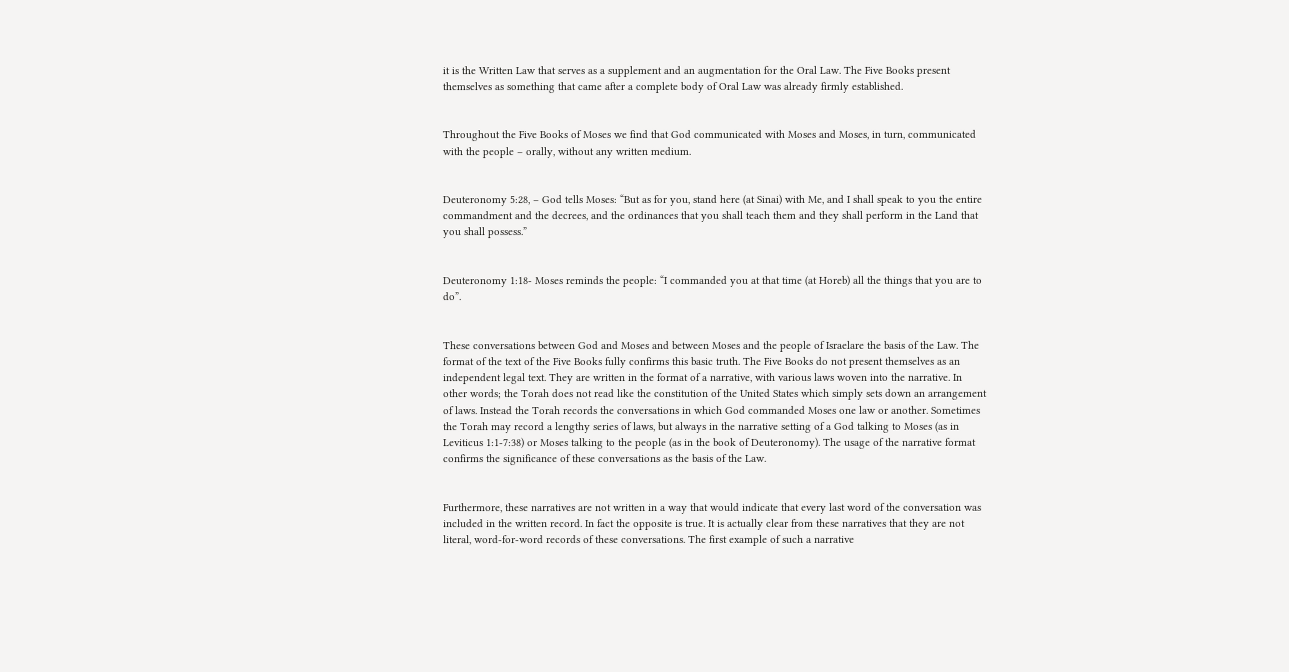it is the Written Law that serves as a supplement and an augmentation for the Oral Law. The Five Books present themselves as something that came after a complete body of Oral Law was already firmly established.


Throughout the Five Books of Moses we find that God communicated with Moses and Moses, in turn, communicated with the people – orally, without any written medium.


Deuteronomy 5:28, – God tells Moses: “But as for you, stand here (at Sinai) with Me, and I shall speak to you the entire commandment and the decrees, and the ordinances that you shall teach them and they shall perform in the Land that you shall possess.”


Deuteronomy 1:18- Moses reminds the people: “I commanded you at that time (at Horeb) all the things that you are to do”.


These conversations between God and Moses and between Moses and the people of Israelare the basis of the Law. The format of the text of the Five Books fully confirms this basic truth. The Five Books do not present themselves as an independent legal text. They are written in the format of a narrative, with various laws woven into the narrative. In other words; the Torah does not read like the constitution of the United States which simply sets down an arrangement of laws. Instead the Torah records the conversations in which God commanded Moses one law or another. Sometimes the Torah may record a lengthy series of laws, but always in the narrative setting of a God talking to Moses (as in Leviticus 1:1-7:38) or Moses talking to the people (as in the book of Deuteronomy). The usage of the narrative format confirms the significance of these conversations as the basis of the Law.


Furthermore, these narratives are not written in a way that would indicate that every last word of the conversation was included in the written record. In fact the opposite is true. It is actually clear from these narratives that they are not literal, word-for-word records of these conversations. The first example of such a narrative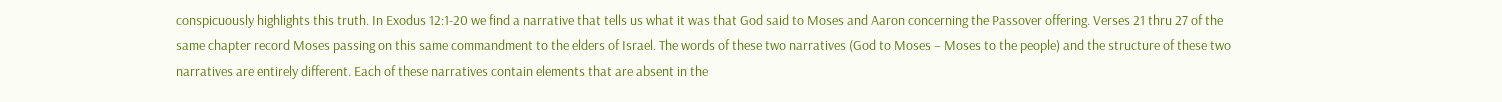conspicuously highlights this truth. In Exodus 12:1-20 we find a narrative that tells us what it was that God said to Moses and Aaron concerning the Passover offering. Verses 21 thru 27 of the same chapter record Moses passing on this same commandment to the elders of Israel. The words of these two narratives (God to Moses – Moses to the people) and the structure of these two narratives are entirely different. Each of these narratives contain elements that are absent in the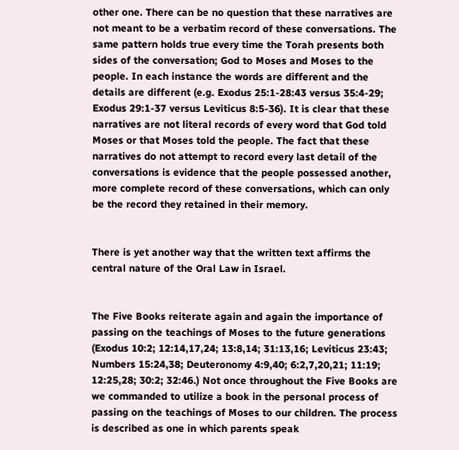other one. There can be no question that these narratives are not meant to be a verbatim record of these conversations. The same pattern holds true every time the Torah presents both sides of the conversation; God to Moses and Moses to the people. In each instance the words are different and the details are different (e.g. Exodus 25:1-28:43 versus 35:4-29; Exodus 29:1-37 versus Leviticus 8:5-36). It is clear that these narratives are not literal records of every word that God told Moses or that Moses told the people. The fact that these narratives do not attempt to record every last detail of the conversations is evidence that the people possessed another, more complete record of these conversations, which can only be the record they retained in their memory.


There is yet another way that the written text affirms the central nature of the Oral Law in Israel.


The Five Books reiterate again and again the importance of passing on the teachings of Moses to the future generations (Exodus 10:2; 12:14,17,24; 13:8,14; 31:13,16; Leviticus 23:43; Numbers 15:24,38; Deuteronomy 4:9,40; 6:2,7,20,21; 11:19; 12:25,28; 30:2; 32:46.) Not once throughout the Five Books are we commanded to utilize a book in the personal process of passing on the teachings of Moses to our children. The process is described as one in which parents speak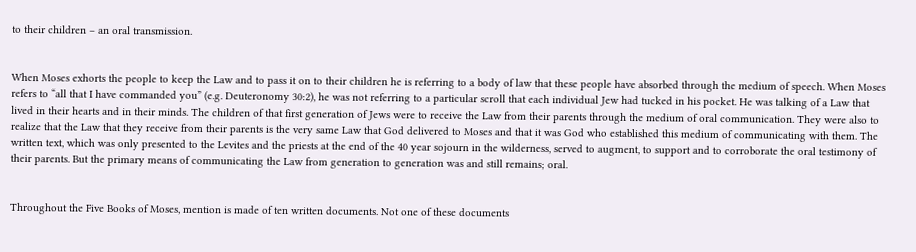to their children – an oral transmission.


When Moses exhorts the people to keep the Law and to pass it on to their children he is referring to a body of law that these people have absorbed through the medium of speech. When Moses refers to “all that I have commanded you” (e.g. Deuteronomy 30:2), he was not referring to a particular scroll that each individual Jew had tucked in his pocket. He was talking of a Law that lived in their hearts and in their minds. The children of that first generation of Jews were to receive the Law from their parents through the medium of oral communication. They were also to realize that the Law that they receive from their parents is the very same Law that God delivered to Moses and that it was God who established this medium of communicating with them. The written text, which was only presented to the Levites and the priests at the end of the 40 year sojourn in the wilderness, served to augment, to support and to corroborate the oral testimony of their parents. But the primary means of communicating the Law from generation to generation was and still remains; oral.


Throughout the Five Books of Moses, mention is made of ten written documents. Not one of these documents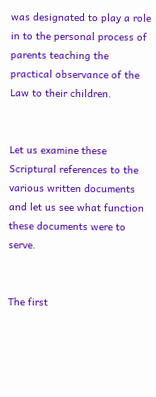was designated to play a role in to the personal process of parents teaching the practical observance of the Law to their children.


Let us examine these Scriptural references to the various written documents and let us see what function these documents were to serve.


The first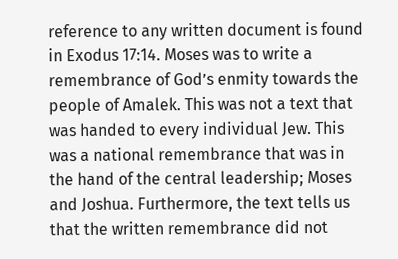reference to any written document is found in Exodus 17:14. Moses was to write a remembrance of God’s enmity towards the people of Amalek. This was not a text that was handed to every individual Jew. This was a national remembrance that was in the hand of the central leadership; Moses and Joshua. Furthermore, the text tells us that the written remembrance did not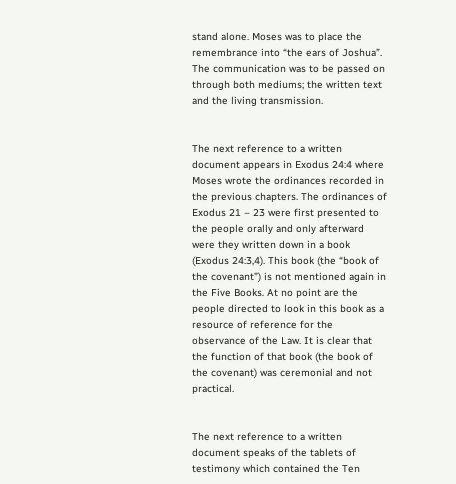stand alone. Moses was to place the remembrance into “the ears of Joshua”. The communication was to be passed on through both mediums; the written text and the living transmission.


The next reference to a written document appears in Exodus 24:4 where Moses wrote the ordinances recorded in the previous chapters. The ordinances of Exodus 21 – 23 were first presented to the people orally and only afterward were they written down in a book (Exodus 24:3,4). This book (the “book of the covenant”) is not mentioned again in the Five Books. At no point are the people directed to look in this book as a resource of reference for the observance of the Law. It is clear that the function of that book (the book of the covenant) was ceremonial and not practical.


The next reference to a written document speaks of the tablets of testimony which contained the Ten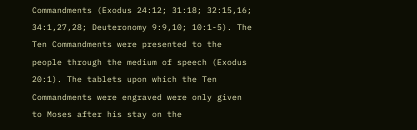Commandments (Exodus 24:12; 31:18; 32:15,16; 34:1,27,28; Deuteronomy 9:9,10; 10:1-5). The Ten Commandments were presented to the people through the medium of speech (Exodus 20:1). The tablets upon which the Ten Commandments were engraved were only given to Moses after his stay on the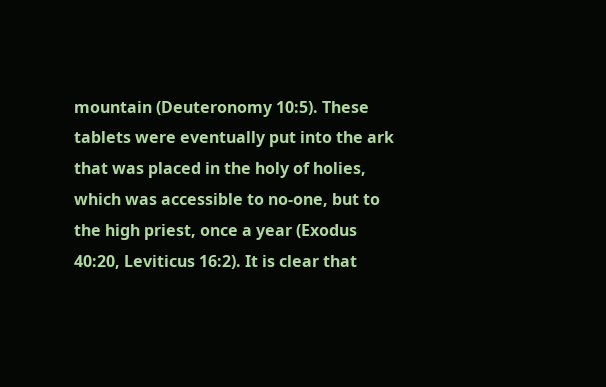mountain (Deuteronomy 10:5). These tablets were eventually put into the ark that was placed in the holy of holies, which was accessible to no-one, but to the high priest, once a year (Exodus 40:20, Leviticus 16:2). It is clear that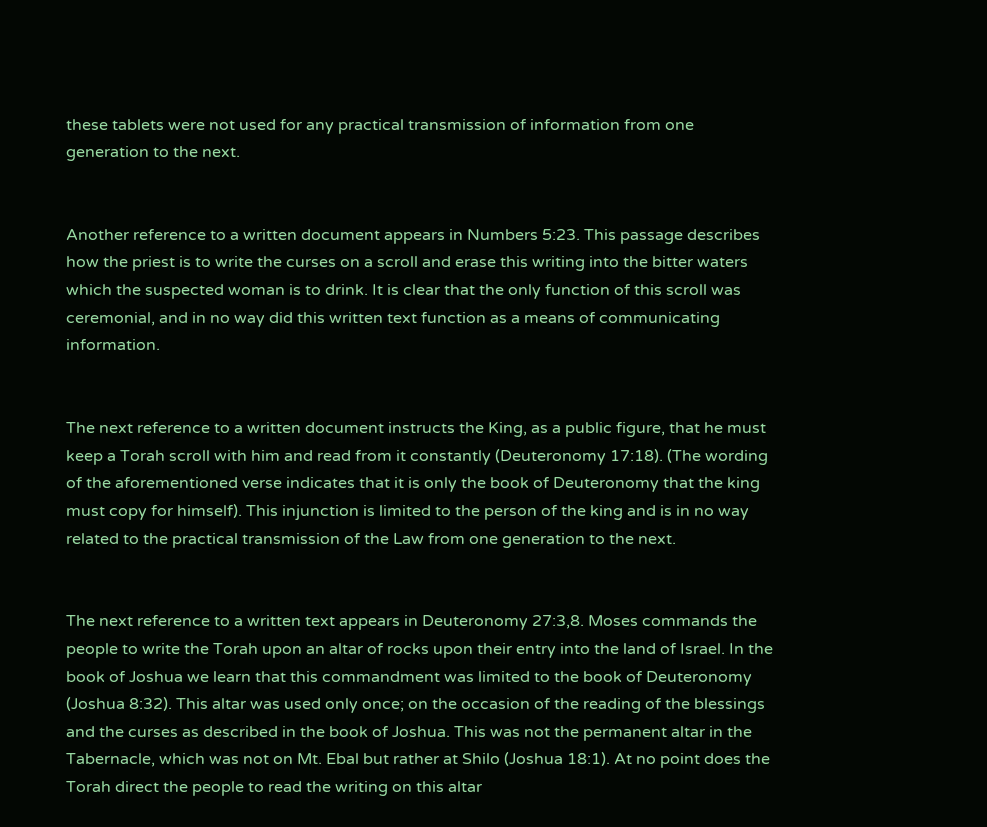these tablets were not used for any practical transmission of information from one generation to the next.


Another reference to a written document appears in Numbers 5:23. This passage describes how the priest is to write the curses on a scroll and erase this writing into the bitter waters which the suspected woman is to drink. It is clear that the only function of this scroll was ceremonial, and in no way did this written text function as a means of communicating information.


The next reference to a written document instructs the King, as a public figure, that he must keep a Torah scroll with him and read from it constantly (Deuteronomy 17:18). (The wording of the aforementioned verse indicates that it is only the book of Deuteronomy that the king must copy for himself). This injunction is limited to the person of the king and is in no way related to the practical transmission of the Law from one generation to the next.


The next reference to a written text appears in Deuteronomy 27:3,8. Moses commands the people to write the Torah upon an altar of rocks upon their entry into the land of Israel. In the book of Joshua we learn that this commandment was limited to the book of Deuteronomy (Joshua 8:32). This altar was used only once; on the occasion of the reading of the blessings and the curses as described in the book of Joshua. This was not the permanent altar in the Tabernacle, which was not on Mt. Ebal but rather at Shilo (Joshua 18:1). At no point does the Torah direct the people to read the writing on this altar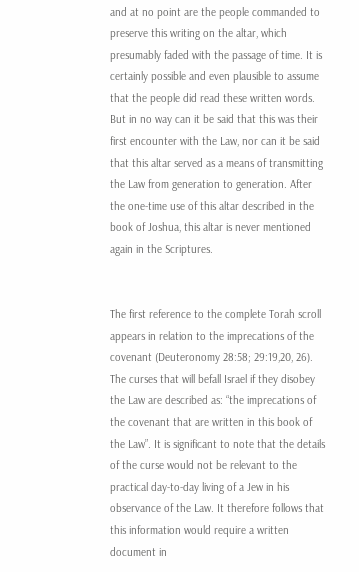and at no point are the people commanded to preserve this writing on the altar, which presumably faded with the passage of time. It is certainly possible and even plausible to assume that the people did read these written words. But in no way can it be said that this was their first encounter with the Law, nor can it be said that this altar served as a means of transmitting the Law from generation to generation. After the one-time use of this altar described in the book of Joshua, this altar is never mentioned again in the Scriptures.


The first reference to the complete Torah scroll appears in relation to the imprecations of the covenant (Deuteronomy 28:58; 29:19,20, 26). The curses that will befall Israel if they disobey the Law are described as: “the imprecations of the covenant that are written in this book of the Law”. It is significant to note that the details of the curse would not be relevant to the practical day-to-day living of a Jew in his observance of the Law. It therefore follows that this information would require a written document in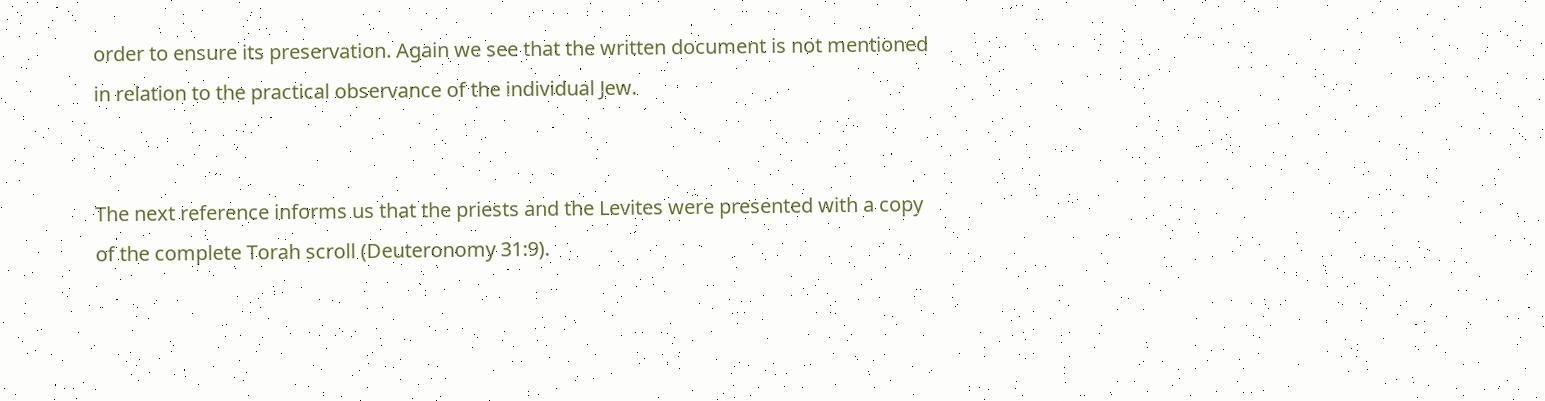order to ensure its preservation. Again we see that the written document is not mentioned in relation to the practical observance of the individual Jew.


The next reference informs us that the priests and the Levites were presented with a copy of the complete Torah scroll (Deuteronomy 31:9).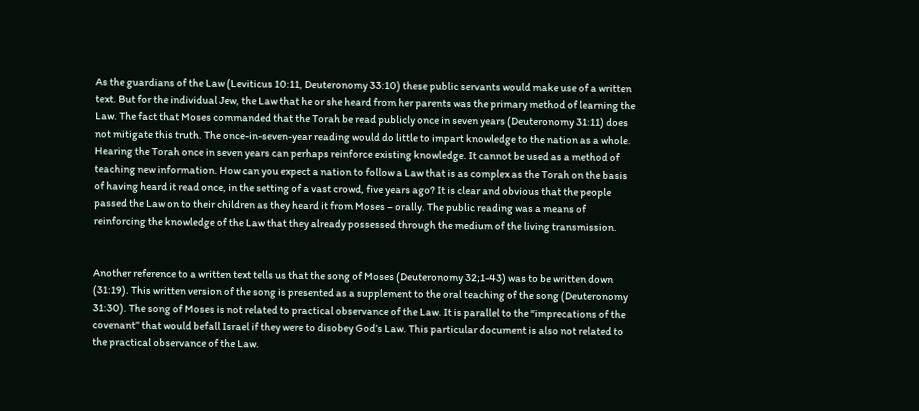As the guardians of the Law (Leviticus 10:11, Deuteronomy 33:10) these public servants would make use of a written text. But for the individual Jew, the Law that he or she heard from her parents was the primary method of learning the Law. The fact that Moses commanded that the Torah be read publicly once in seven years (Deuteronomy 31:11) does not mitigate this truth. The once-in-seven-year reading would do little to impart knowledge to the nation as a whole. Hearing the Torah once in seven years can perhaps reinforce existing knowledge. It cannot be used as a method of teaching new information. How can you expect a nation to follow a Law that is as complex as the Torah on the basis of having heard it read once, in the setting of a vast crowd, five years ago? It is clear and obvious that the people passed the Law on to their children as they heard it from Moses – orally. The public reading was a means of reinforcing the knowledge of the Law that they already possessed through the medium of the living transmission.


Another reference to a written text tells us that the song of Moses (Deuteronomy 32;1-43) was to be written down (31:19). This written version of the song is presented as a supplement to the oral teaching of the song (Deuteronomy 31:30). The song of Moses is not related to practical observance of the Law. It is parallel to the “imprecations of the covenant” that would befall Israel if they were to disobey God’s Law. This particular document is also not related to the practical observance of the Law.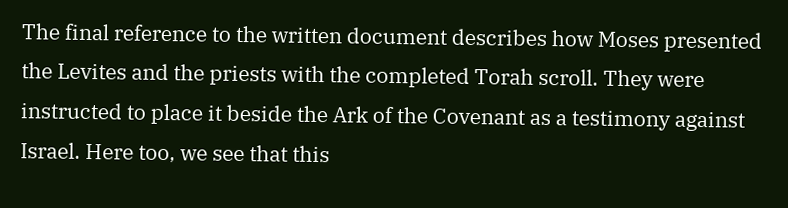The final reference to the written document describes how Moses presented the Levites and the priests with the completed Torah scroll. They were instructed to place it beside the Ark of the Covenant as a testimony against Israel. Here too, we see that this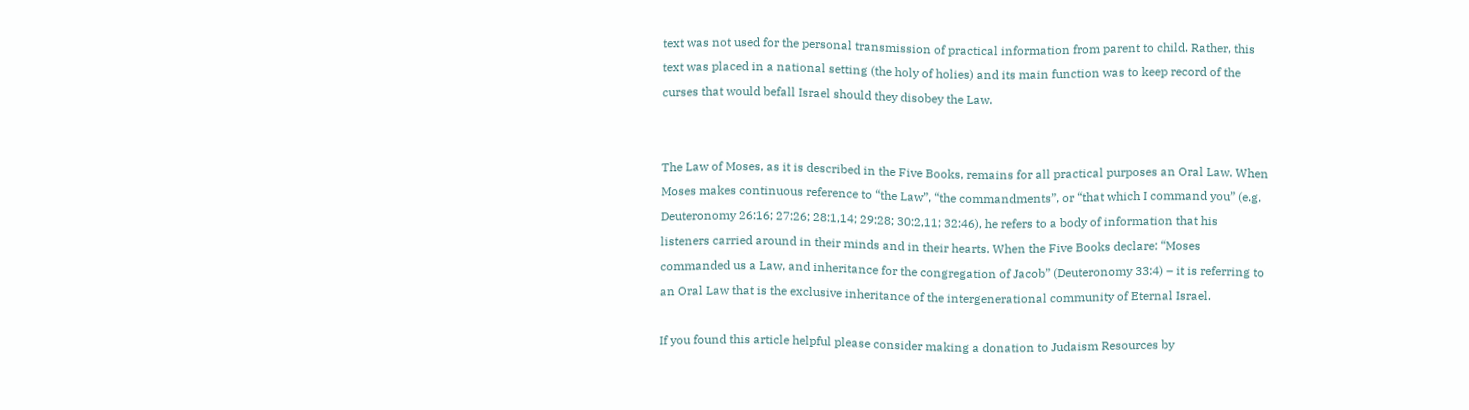text was not used for the personal transmission of practical information from parent to child. Rather, this text was placed in a national setting (the holy of holies) and its main function was to keep record of the curses that would befall Israel should they disobey the Law.


The Law of Moses, as it is described in the Five Books, remains for all practical purposes an Oral Law. When Moses makes continuous reference to “the Law”, “the commandments”, or “that which I command you” (e.g. Deuteronomy 26:16; 27:26; 28:1,14; 29:28; 30:2,11; 32:46), he refers to a body of information that his listeners carried around in their minds and in their hearts. When the Five Books declare: “Moses commanded us a Law, and inheritance for the congregation of Jacob” (Deuteronomy 33:4) – it is referring to an Oral Law that is the exclusive inheritance of the intergenerational community of Eternal Israel.

If you found this article helpful please consider making a donation to Judaism Resources by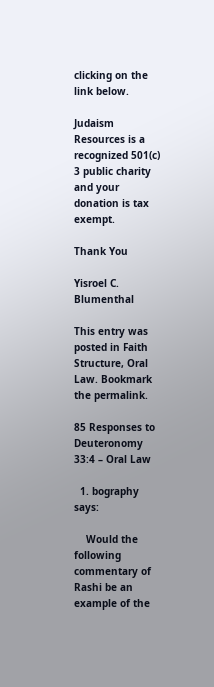clicking on the link below.

Judaism Resources is a recognized 501(c) 3 public charity and your donation is tax exempt.

Thank You

Yisroel C. Blumenthal

This entry was posted in Faith Structure, Oral Law. Bookmark the permalink.

85 Responses to Deuteronomy 33:4 – Oral Law

  1. bography says:

    Would the following commentary of Rashi be an example of the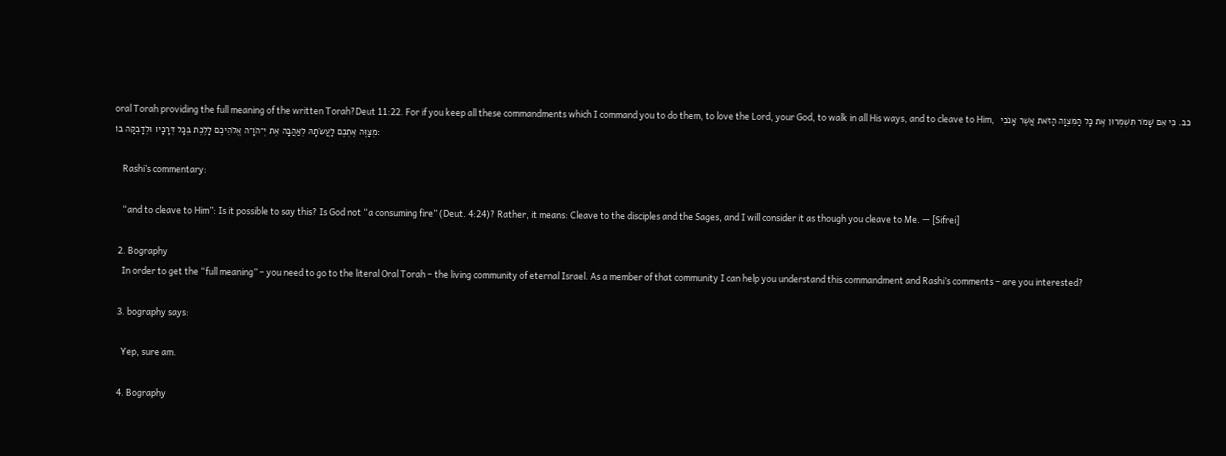oral Torah providing the full meaning of the written Torah?Deut 11:22. For if you keep all these commandments which I command you to do them, to love the Lord, your God, to walk in all His ways, and to cleave to Him,   כב. כִּי אִם שָׁמֹר תִּשְׁמְרוּן אֶת כָּל הַמִּצְוָה הַזֹּאת אֲשֶׁר אָנֹכִי מְצַוֶּה אֶתְכֶם לַעֲשֹׂתָהּ לְאַהֲבָה אֶת יְ־הֹוָ־ה אֱלֹהֵיכֶם לָלֶכֶת בְּכָל דְּרָכָיו וּלְדָבְקָה בוֹ:

    Rashi’s commentary:

    “and to cleave to Him”: Is it possible to say this? Is God not “a consuming fire” (Deut. 4:24)? Rather, it means: Cleave to the disciples and the Sages, and I will consider it as though you cleave to Me. — [Sifrei]

  2. Bography
    In order to get the “full meaning” – you need to go to the literal Oral Torah – the living community of eternal Israel. As a member of that community I can help you understand this commandment and Rashi’s comments – are you interested?

  3. bography says:

    Yep, sure am.

  4. Bography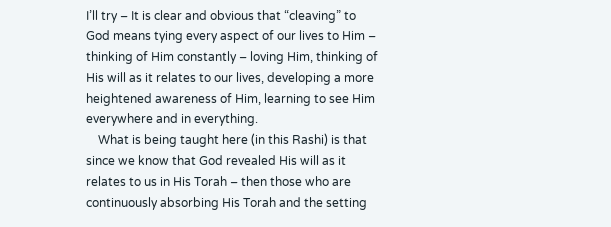I’ll try – It is clear and obvious that “cleaving” to God means tying every aspect of our lives to Him – thinking of Him constantly – loving Him, thinking of His will as it relates to our lives, developing a more heightened awareness of Him, learning to see Him everywhere and in everything.
    What is being taught here (in this Rashi) is that since we know that God revealed His will as it relates to us in His Torah – then those who are continuously absorbing His Torah and the setting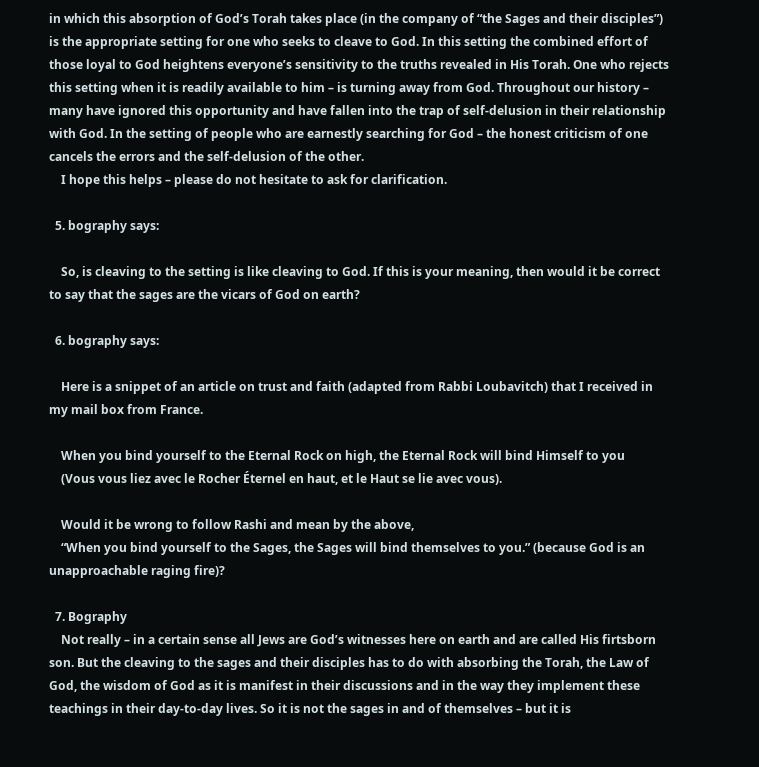in which this absorption of God’s Torah takes place (in the company of “the Sages and their disciples”) is the appropriate setting for one who seeks to cleave to God. In this setting the combined effort of those loyal to God heightens everyone’s sensitivity to the truths revealed in His Torah. One who rejects this setting when it is readily available to him – is turning away from God. Throughout our history – many have ignored this opportunity and have fallen into the trap of self-delusion in their relationship with God. In the setting of people who are earnestly searching for God – the honest criticism of one cancels the errors and the self-delusion of the other.
    I hope this helps – please do not hesitate to ask for clarification.

  5. bography says:

    So, is cleaving to the setting is like cleaving to God. If this is your meaning, then would it be correct to say that the sages are the vicars of God on earth?

  6. bography says:

    Here is a snippet of an article on trust and faith (adapted from Rabbi Loubavitch) that I received in my mail box from France.

    When you bind yourself to the Eternal Rock on high, the Eternal Rock will bind Himself to you
    (Vous vous liez avec le Rocher Éternel en haut, et le Haut se lie avec vous).

    Would it be wrong to follow Rashi and mean by the above,
    “When you bind yourself to the Sages, the Sages will bind themselves to you.” (because God is an unapproachable raging fire)?

  7. Bography
    Not really – in a certain sense all Jews are God’s witnesses here on earth and are called His firtsborn son. But the cleaving to the sages and their disciples has to do with absorbing the Torah, the Law of God, the wisdom of God as it is manifest in their discussions and in the way they implement these teachings in their day-to-day lives. So it is not the sages in and of themselves – but it is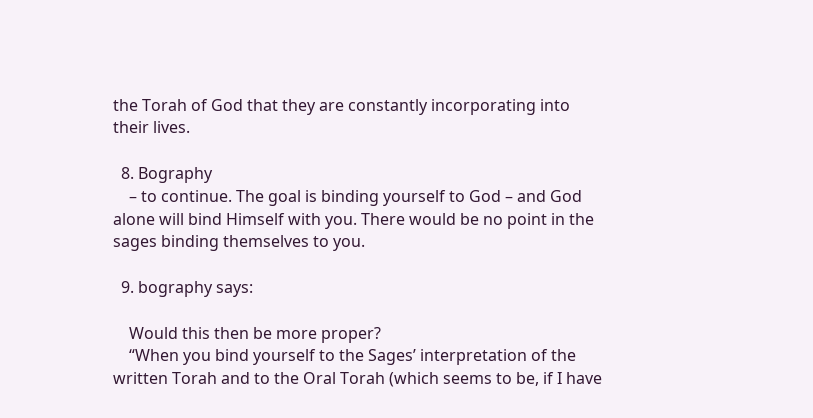the Torah of God that they are constantly incorporating into their lives.

  8. Bography
    – to continue. The goal is binding yourself to God – and God alone will bind Himself with you. There would be no point in the sages binding themselves to you.

  9. bography says:

    Would this then be more proper?
    “When you bind yourself to the Sages’ interpretation of the written Torah and to the Oral Torah (which seems to be, if I have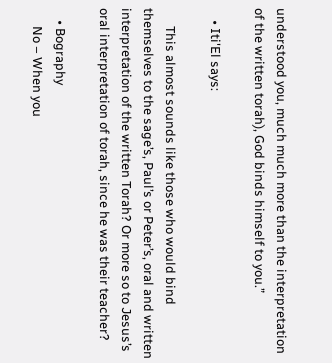understood you, much much more than the interpretation of the written torah), God binds himself to you.”

    • Iti'El says:

      This almost sounds like those who would bind themselves to the sage’s, Paul’s or Peter’s, oral and written interpretation of the written Torah? Or more so to Jesus’s oral interpretation of torah, since he was their teacher?

    • Bography
      No – When you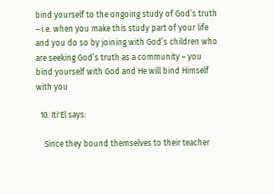bind yourself to the ongoing study of God’s truth – i.e. when you make this study part of your life and you do so by joining with God’s children who are seeking God’s truth as a community – you bind yourself with God and He will bind Himself with you

  10. Iti'El says:

    Since they bound themselves to their teacher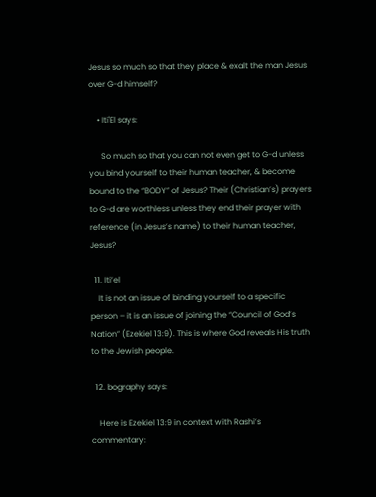Jesus so much so that they place & exalt the man Jesus over G-d himself?

    • Iti'El says:

      So much so that you can not even get to G-d unless you bind yourself to their human teacher, & become bound to the “BODY” of Jesus? Their (Christian’s) prayers to G-d are worthless unless they end their prayer with reference (in Jesus’s name) to their human teacher, Jesus?

  11. Iti’el
    It is not an issue of binding yourself to a specific person – it is an issue of joining the “Council of God’s Nation” (Ezekiel 13:9). This is where God reveals His truth to the Jewish people.

  12. bography says:

    Here is Ezekiel 13:9 in context with Rashi’s commentary: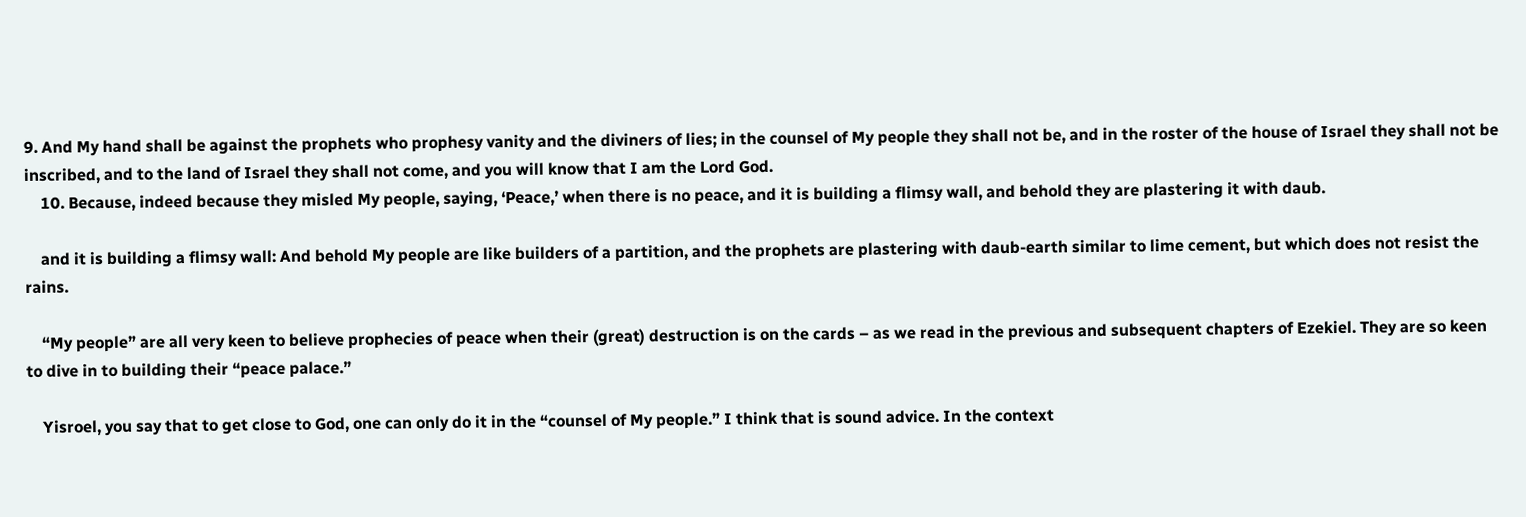9. And My hand shall be against the prophets who prophesy vanity and the diviners of lies; in the counsel of My people they shall not be, and in the roster of the house of Israel they shall not be inscribed, and to the land of Israel they shall not come, and you will know that I am the Lord God.
    10. Because, indeed because they misled My people, saying, ‘Peace,’ when there is no peace, and it is building a flimsy wall, and behold they are plastering it with daub.

    and it is building a flimsy wall: And behold My people are like builders of a partition, and the prophets are plastering with daub-earth similar to lime cement, but which does not resist the rains.

    “My people” are all very keen to believe prophecies of peace when their (great) destruction is on the cards – as we read in the previous and subsequent chapters of Ezekiel. They are so keen to dive in to building their “peace palace.”

    Yisroel, you say that to get close to God, one can only do it in the “counsel of My people.” I think that is sound advice. In the context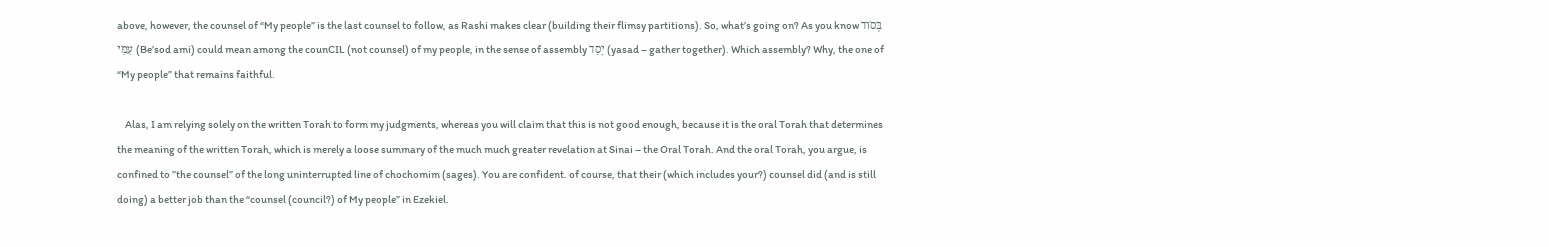above, however, the counsel of “My people” is the last counsel to follow, as Rashi makes clear (building their flimsy partitions). So, what’s going on? As you know בְּסֹוד עַמִּי (Be’sod ami) could mean among the counCIL (not counsel) of my people, in the sense of assembly יָסַד (yasad – gather together). Which assembly? Why, the one of “My people” that remains faithful.

    Alas, I am relying solely on the written Torah to form my judgments, whereas you will claim that this is not good enough, because it is the oral Torah that determines the meaning of the written Torah, which is merely a loose summary of the much much greater revelation at Sinai – the Oral Torah. And the oral Torah, you argue, is confined to ”the counsel” of the long uninterrupted line of chochomim (sages). You are confident. of course, that their (which includes your?) counsel did (and is still doing) a better job than the “counsel (council?) of My people” in Ezekiel.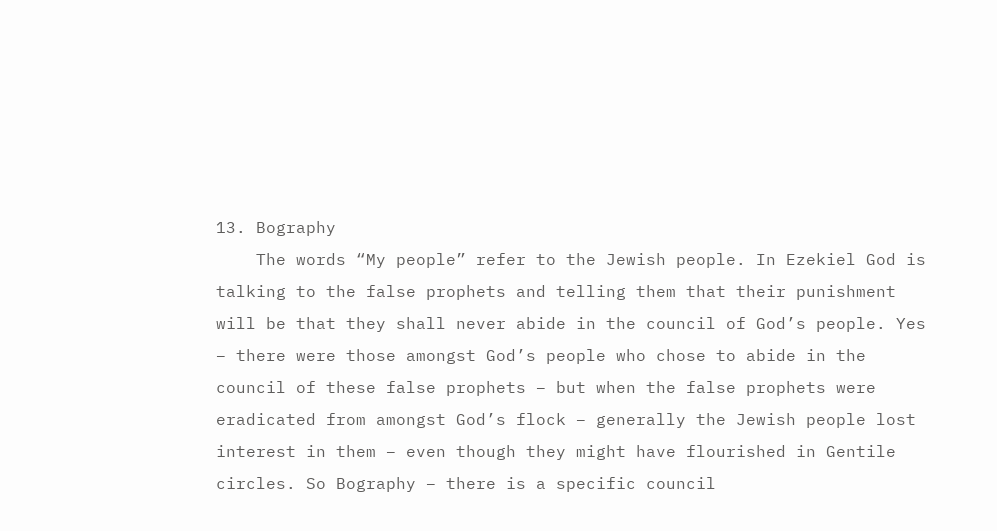13. Bography
    The words “My people” refer to the Jewish people. In Ezekiel God is talking to the false prophets and telling them that their punishment will be that they shall never abide in the council of God’s people. Yes – there were those amongst God’s people who chose to abide in the council of these false prophets – but when the false prophets were eradicated from amongst God’s flock – generally the Jewish people lost interest in them – even though they might have flourished in Gentile circles. So Bography – there is a specific council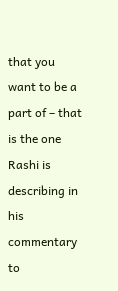that you want to be a part of – that is the one Rashi is describing in his commentary to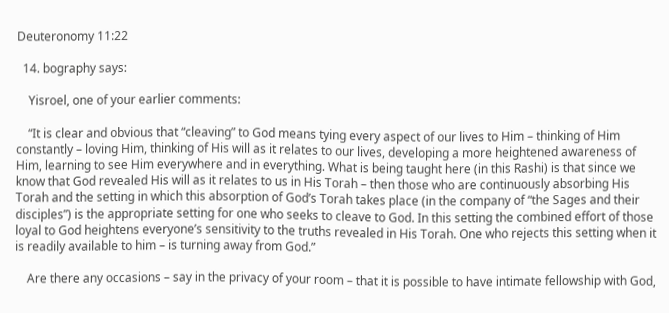Deuteronomy 11:22

  14. bography says:

    Yisroel, one of your earlier comments:

    “It is clear and obvious that “cleaving” to God means tying every aspect of our lives to Him – thinking of Him constantly – loving Him, thinking of His will as it relates to our lives, developing a more heightened awareness of Him, learning to see Him everywhere and in everything. What is being taught here (in this Rashi) is that since we know that God revealed His will as it relates to us in His Torah – then those who are continuously absorbing His Torah and the setting in which this absorption of God’s Torah takes place (in the company of “the Sages and their disciples”) is the appropriate setting for one who seeks to cleave to God. In this setting the combined effort of those loyal to God heightens everyone’s sensitivity to the truths revealed in His Torah. One who rejects this setting when it is readily available to him – is turning away from God.”

    Are there any occasions – say in the privacy of your room – that it is possible to have intimate fellowship with God,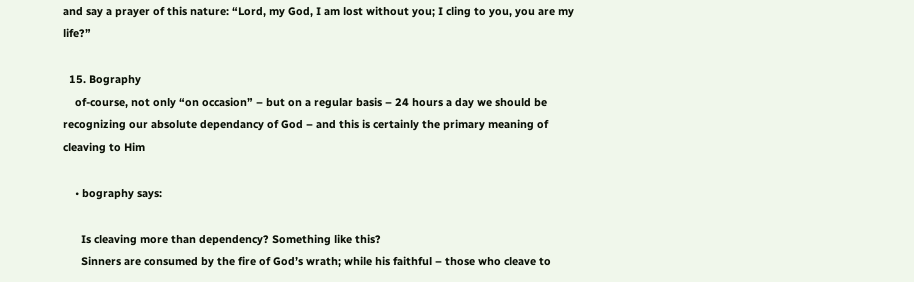and say a prayer of this nature: “Lord, my God, I am lost without you; I cling to you, you are my life?”

  15. Bography
    of-course, not only “on occasion” – but on a regular basis – 24 hours a day we should be recognizing our absolute dependancy of God – and this is certainly the primary meaning of cleaving to Him

    • bography says:

      Is cleaving more than dependency? Something like this?
      Sinners are consumed by the fire of God’s wrath; while his faithful – those who cleave to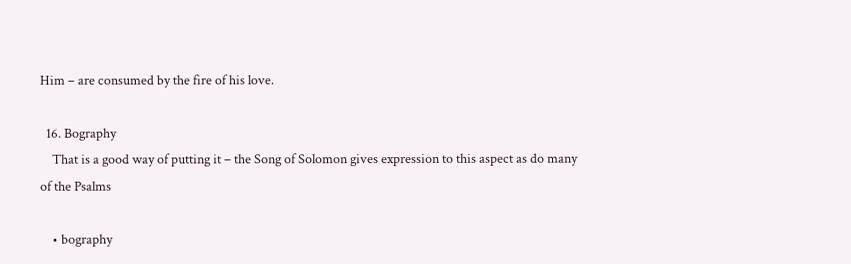Him – are consumed by the fire of his love.

  16. Bography
    That is a good way of putting it – the Song of Solomon gives expression to this aspect as do many of the Psalms

    • bography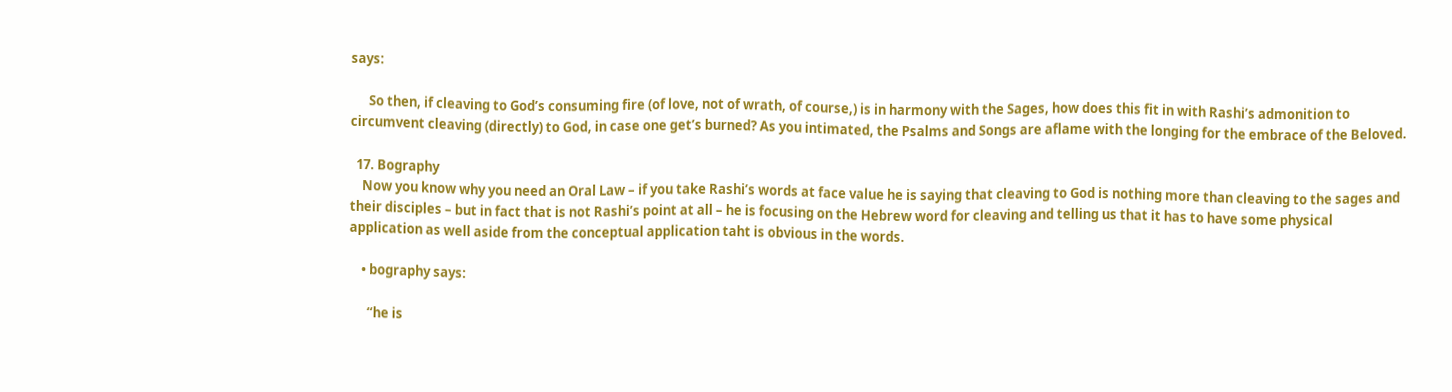says:

      So then, if cleaving to God’s consuming fire (of love, not of wrath, of course,) is in harmony with the Sages, how does this fit in with Rashi’s admonition to circumvent cleaving (directly) to God, in case one get’s burned? As you intimated, the Psalms and Songs are aflame with the longing for the embrace of the Beloved.

  17. Bography
    Now you know why you need an Oral Law – if you take Rashi’s words at face value he is saying that cleaving to God is nothing more than cleaving to the sages and their disciples – but in fact that is not Rashi’s point at all – he is focusing on the Hebrew word for cleaving and telling us that it has to have some physical application as well aside from the conceptual application taht is obvious in the words.

    • bography says:

      “he is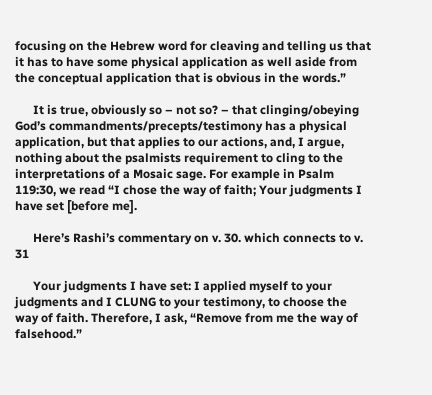focusing on the Hebrew word for cleaving and telling us that it has to have some physical application as well aside from the conceptual application that is obvious in the words.”

      It is true, obviously so – not so? – that clinging/obeying God’s commandments/precepts/testimony has a physical application, but that applies to our actions, and, I argue, nothing about the psalmists requirement to cling to the interpretations of a Mosaic sage. For example in Psalm 119:30, we read “I chose the way of faith; Your judgments I have set [before me].

      Here’s Rashi’s commentary on v. 30. which connects to v. 31

      Your judgments I have set: I applied myself to your judgments and I CLUNG to your testimony, to choose the way of faith. Therefore, I ask, “Remove from me the way of falsehood.”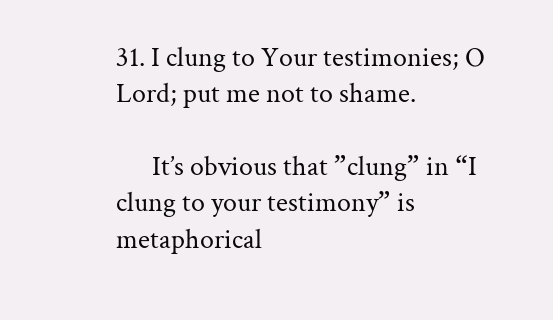31. I clung to Your testimonies; O Lord; put me not to shame.

      It’s obvious that ”clung” in “I clung to your testimony” is metaphorical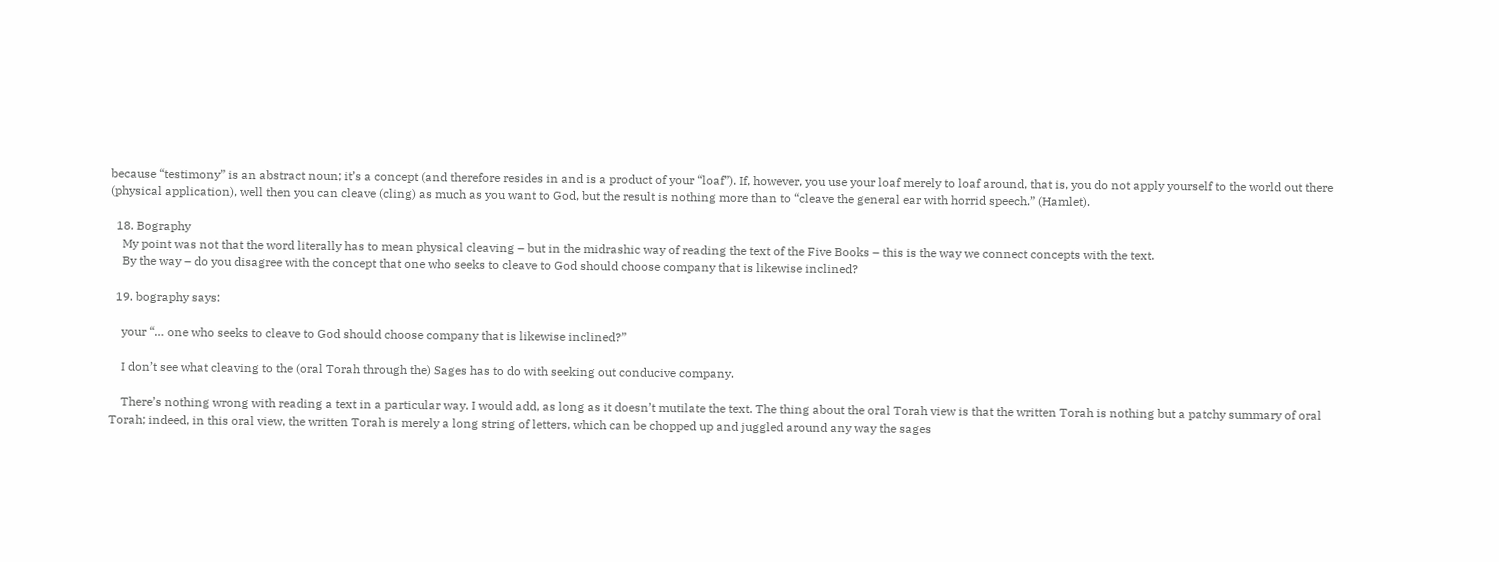because “testimony” is an abstract noun; it’s a concept (and therefore resides in and is a product of your “loaf”). If, however, you use your loaf merely to loaf around, that is, you do not apply yourself to the world out there (physical application), well then you can cleave (cling) as much as you want to God, but the result is nothing more than to “cleave the general ear with horrid speech.” (Hamlet).

  18. Bography
    My point was not that the word literally has to mean physical cleaving – but in the midrashic way of reading the text of the Five Books – this is the way we connect concepts with the text.
    By the way – do you disagree with the concept that one who seeks to cleave to God should choose company that is likewise inclined?

  19. bography says:

    your “… one who seeks to cleave to God should choose company that is likewise inclined?”

    I don’t see what cleaving to the (oral Torah through the) Sages has to do with seeking out conducive company.

    There’s nothing wrong with reading a text in a particular way. I would add, as long as it doesn’t mutilate the text. The thing about the oral Torah view is that the written Torah is nothing but a patchy summary of oral Torah; indeed, in this oral view, the written Torah is merely a long string of letters, which can be chopped up and juggled around any way the sages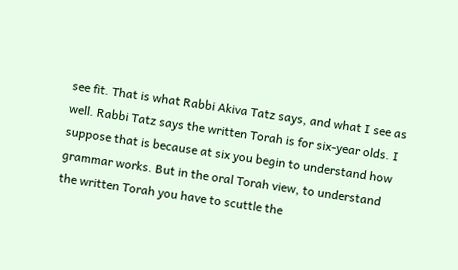see fit. That is what Rabbi Akiva Tatz says, and what I see as well. Rabbi Tatz says the written Torah is for six-year olds. I suppose that is because at six you begin to understand how grammar works. But in the oral Torah view, to understand the written Torah you have to scuttle the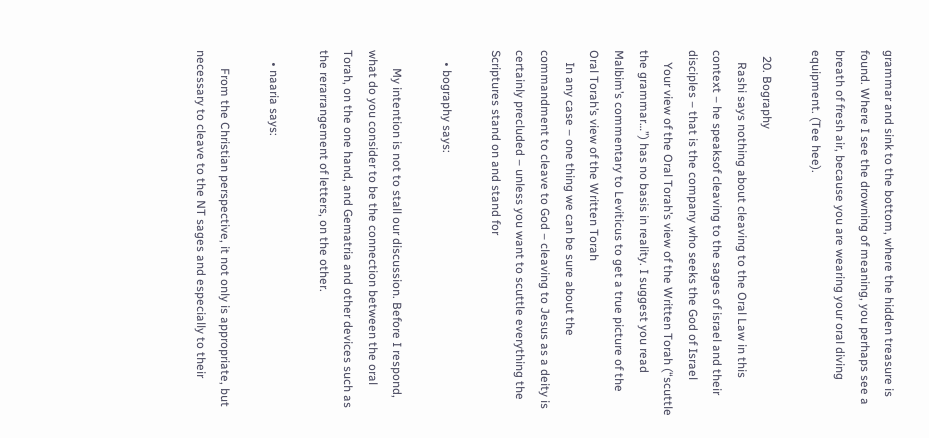grammar and sink to the bottom, where the hidden treasure is found. Where I see the drowning of meaning, you perhaps see a breath of fresh air, because you are wearing your oral diving equipment. (Tee hee).

  20. Bography
    Rashi says nothing about cleaving to the Oral Law in this context – he speaksof cleaving to the sages of israel and their disciples – that is the company who seeks the God of Israel
    Your view of the Oral Torah’s view of the Written Torah (“scuttle the grammar…”) has no basis in reality. I suggest you read Malbim’s commentary to Leviticus to get a true picture of the Oral Torah’s view of the Written Torah
    In any case – one thing we can be sure about the commandment to cleave to God – cleaving to Jesus as a deity is certainly precluded – unless you want to scuttle everything the Scriptures stand on and stand for

    • bography says:

      My intention is not to stall our discussion. Before I respond, what do you consider to be the connection between the oral Torah, on the one hand, and Gematria and other devices such as the rerarrangement of letters, on the other.

    • naaria says:

      From the Christian perspective, it not only is appropriate, but necessary to cleave to the NT sages and especially to their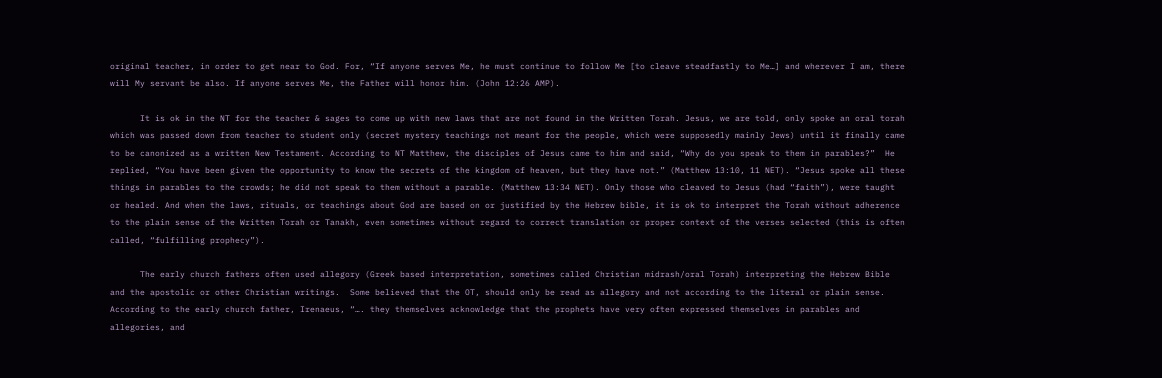original teacher, in order to get near to God. For, “If anyone serves Me, he must continue to follow Me [to cleave steadfastly to Me…] and wherever I am, there will My servant be also. If anyone serves Me, the Father will honor him. (John 12:26 AMP).

      It is ok in the NT for the teacher & sages to come up with new laws that are not found in the Written Torah. Jesus, we are told, only spoke an oral torah which was passed down from teacher to student only (secret mystery teachings not meant for the people, which were supposedly mainly Jews) until it finally came to be canonized as a written New Testament. According to NT Matthew, the disciples of Jesus came to him and said, “Why do you speak to them in parables?”  He replied, “You have been given the opportunity to know the secrets of the kingdom of heaven, but they have not.” (Matthew 13:10, 11 NET). “Jesus spoke all these things in parables to the crowds; he did not speak to them without a parable. (Matthew 13:34 NET). Only those who cleaved to Jesus (had “faith”), were taught or healed. And when the laws, rituals, or teachings about God are based on or justified by the Hebrew bible, it is ok to interpret the Torah without adherence to the plain sense of the Written Torah or Tanakh, even sometimes without regard to correct translation or proper context of the verses selected (this is often called, “fulfilling prophecy”).

      The early church fathers often used allegory (Greek based interpretation, sometimes called Christian midrash/oral Torah) interpreting the Hebrew Bible and the apostolic or other Christian writings.  Some believed that the OT, should only be read as allegory and not according to the literal or plain sense.  According to the early church father, Irenaeus, “…. they themselves acknowledge that the prophets have very often expressed themselves in parables and allegories, and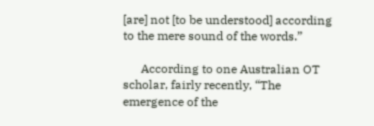[are] not [to be understood] according to the mere sound of the words.”

      According to one Australian OT scholar, fairly recently, “The emergence of the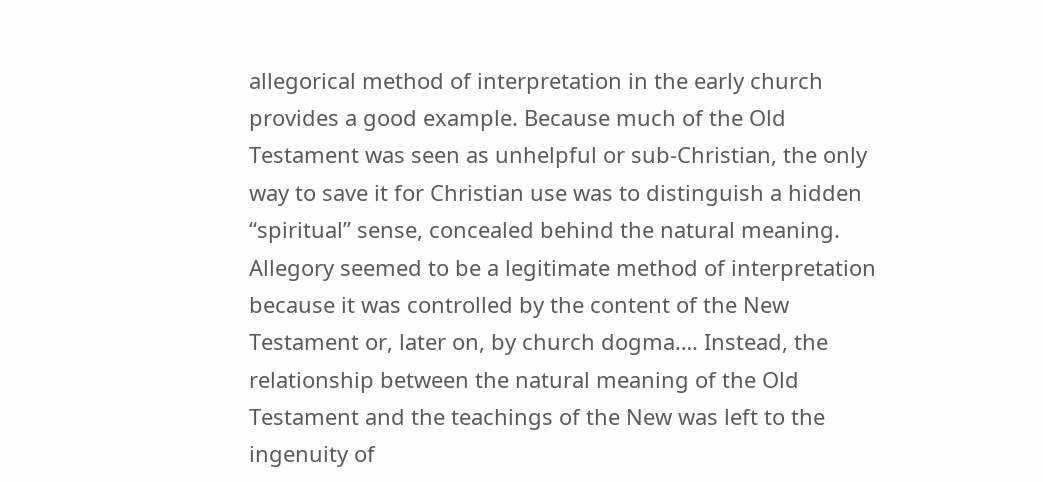allegorical method of interpretation in the early church provides a good example. Because much of the Old Testament was seen as unhelpful or sub-Christian, the only way to save it for Christian use was to distinguish a hidden “spiritual” sense, concealed behind the natural meaning.  Allegory seemed to be a legitimate method of interpretation because it was controlled by the content of the New Testament or, later on, by church dogma…. Instead, the relationship between the natural meaning of the Old Testament and the teachings of the New was left to the ingenuity of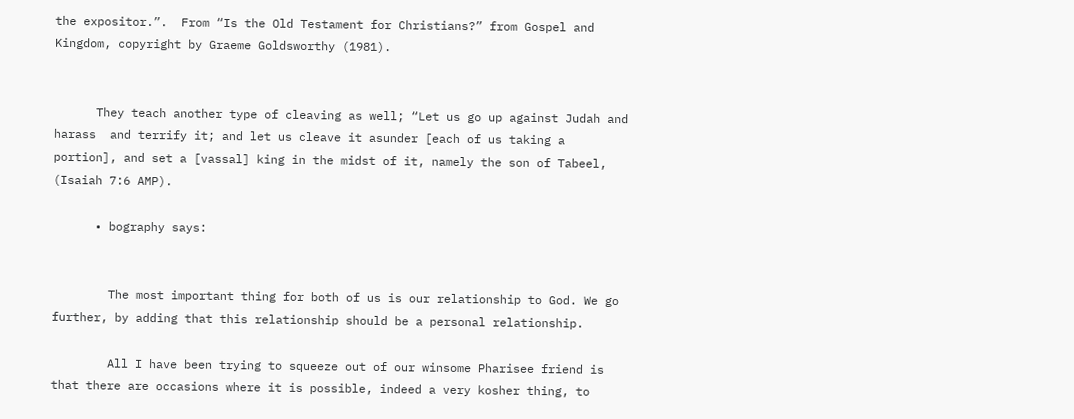the expositor.”.  From “Is the Old Testament for Christians?” from Gospel and Kingdom, copyright by Graeme Goldsworthy (1981).


      They teach another type of cleaving as well; “Let us go up against Judah and harass  and terrify it; and let us cleave it asunder [each of us taking a portion], and set a [vassal] king in the midst of it, namely the son of Tabeel, (Isaiah 7:6 AMP).

      • bography says:


        The most important thing for both of us is our relationship to God. We go further, by adding that this relationship should be a personal relationship.

        All I have been trying to squeeze out of our winsome Pharisee friend is that there are occasions where it is possible, indeed a very kosher thing, to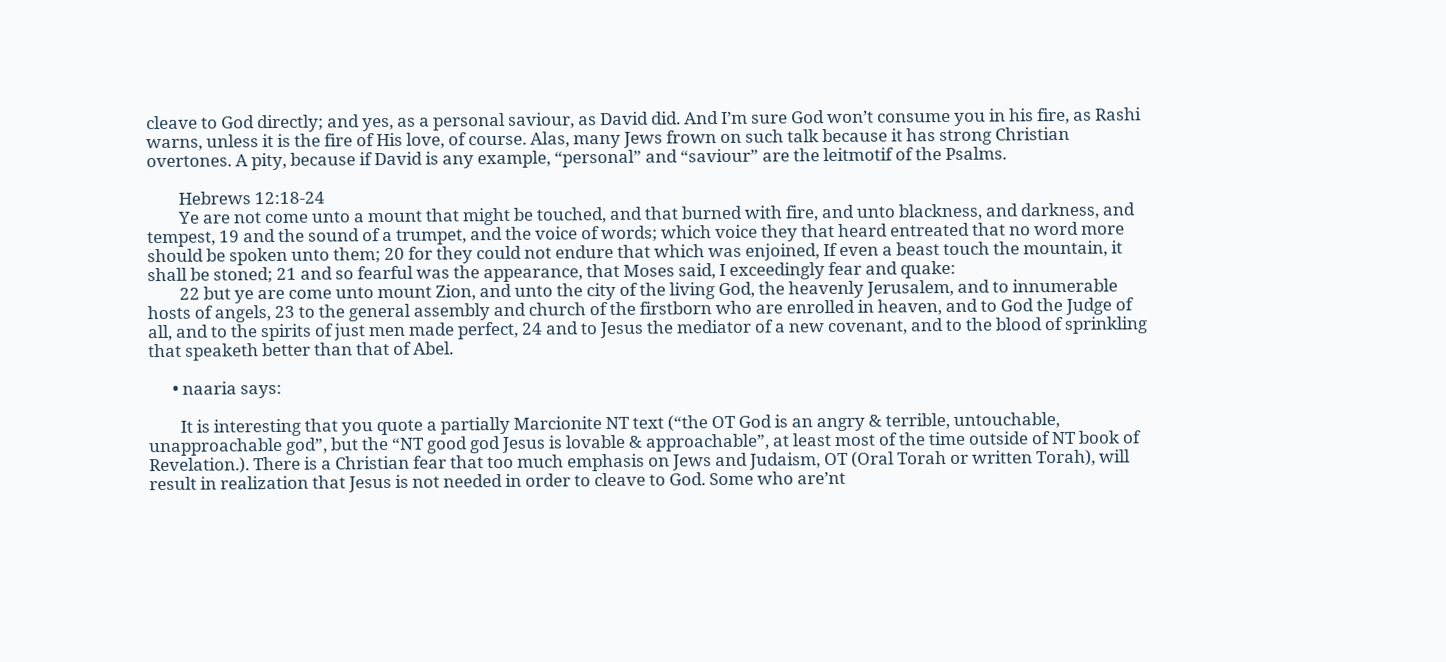cleave to God directly; and yes, as a personal saviour, as David did. And I’m sure God won’t consume you in his fire, as Rashi warns, unless it is the fire of His love, of course. Alas, many Jews frown on such talk because it has strong Christian overtones. A pity, because if David is any example, “personal” and “saviour” are the leitmotif of the Psalms.

        Hebrews 12:18-24
        Ye are not come unto a mount that might be touched, and that burned with fire, and unto blackness, and darkness, and tempest, 19 and the sound of a trumpet, and the voice of words; which voice they that heard entreated that no word more should be spoken unto them; 20 for they could not endure that which was enjoined, If even a beast touch the mountain, it shall be stoned; 21 and so fearful was the appearance, that Moses said, I exceedingly fear and quake:
        22 but ye are come unto mount Zion, and unto the city of the living God, the heavenly Jerusalem, and to innumerable hosts of angels, 23 to the general assembly and church of the firstborn who are enrolled in heaven, and to God the Judge of all, and to the spirits of just men made perfect, 24 and to Jesus the mediator of a new covenant, and to the blood of sprinkling that speaketh better than that of Abel.

      • naaria says:

        It is interesting that you quote a partially Marcionite NT text (“the OT God is an angry & terrible, untouchable, unapproachable god”, but the “NT good god Jesus is lovable & approachable”, at least most of the time outside of NT book of Revelation.). There is a Christian fear that too much emphasis on Jews and Judaism, OT (Oral Torah or written Torah), will result in realization that Jesus is not needed in order to cleave to God. Some who are’nt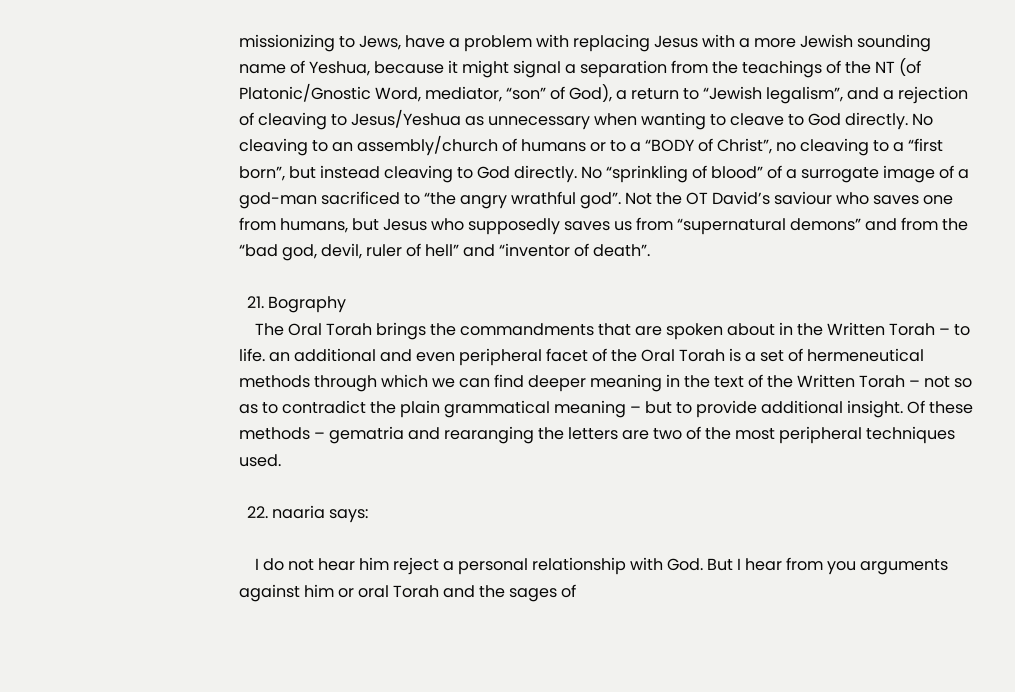missionizing to Jews, have a problem with replacing Jesus with a more Jewish sounding name of Yeshua, because it might signal a separation from the teachings of the NT (of Platonic/Gnostic Word, mediator, “son” of God), a return to “Jewish legalism”, and a rejection of cleaving to Jesus/Yeshua as unnecessary when wanting to cleave to God directly. No cleaving to an assembly/church of humans or to a “BODY of Christ”, no cleaving to a “first born”, but instead cleaving to God directly. No “sprinkling of blood” of a surrogate image of a god-man sacrificed to “the angry wrathful god”. Not the OT David’s saviour who saves one from humans, but Jesus who supposedly saves us from “supernatural demons” and from the “bad god, devil, ruler of hell” and “inventor of death”.

  21. Bography
    The Oral Torah brings the commandments that are spoken about in the Written Torah – to life. an additional and even peripheral facet of the Oral Torah is a set of hermeneutical methods through which we can find deeper meaning in the text of the Written Torah – not so as to contradict the plain grammatical meaning – but to provide additional insight. Of these methods – gematria and rearanging the letters are two of the most peripheral techniques used.

  22. naaria says:

    I do not hear him reject a personal relationship with God. But I hear from you arguments against him or oral Torah and the sages of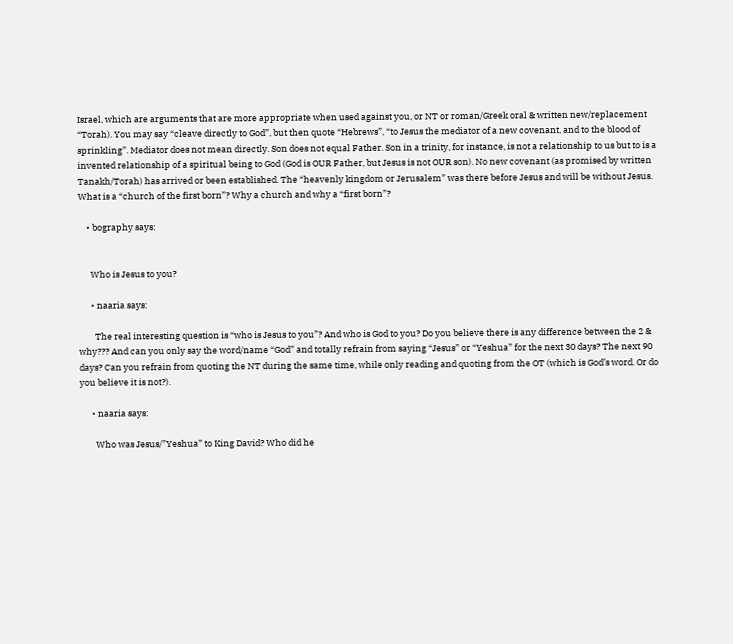Israel, which are arguments that are more appropriate when used against you, or NT or roman/Greek oral & written new/replacement “Torah). You may say “cleave directly to God”, but then quote “Hebrews”, “to Jesus the mediator of a new covenant, and to the blood of sprinkling”. Mediator does not mean directly. Son does not equal Father. Son in a trinity, for instance, is not a relationship to us but to is a invented relationship of a spiritual being to God (God is OUR Father, but Jesus is not OUR son). No new covenant (as promised by written Tanakh/Torah) has arrived or been established. The “heavenly kingdom or Jerusalem” was there before Jesus and will be without Jesus. What is a “church of the first born”? Why a church and why a “first born”?

    • bography says:


      Who is Jesus to you?

      • naaria says:

        The real interesting question is “who is Jesus to you”? And who is God to you? Do you believe there is any difference between the 2 & why??? And can you only say the word/name “God” and totally refrain from saying “Jesus” or “Yeshua” for the next 30 days? The next 90 days? Can you refrain from quoting the NT during the same time, while only reading and quoting from the OT (which is God’s word. Or do you believe it is not?).

      • naaria says:

        Who was Jesus/”Yeshua” to King David? Who did he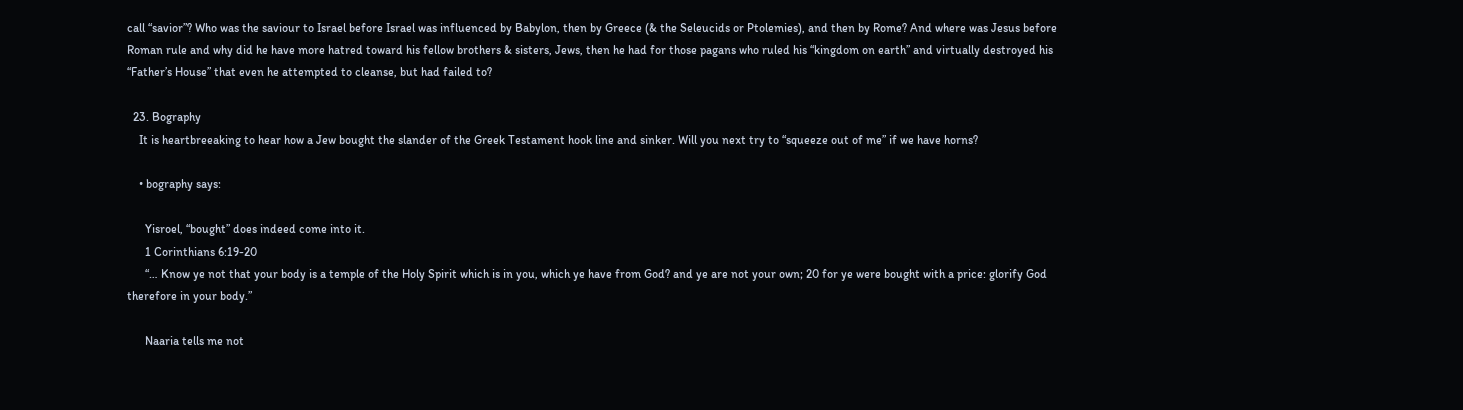call “savior”? Who was the saviour to Israel before Israel was influenced by Babylon, then by Greece (& the Seleucids or Ptolemies), and then by Rome? And where was Jesus before Roman rule and why did he have more hatred toward his fellow brothers & sisters, Jews, then he had for those pagans who ruled his “kingdom on earth” and virtually destroyed his “Father’s House” that even he attempted to cleanse, but had failed to?

  23. Bography
    It is heartbreeaking to hear how a Jew bought the slander of the Greek Testament hook line and sinker. Will you next try to “squeeze out of me” if we have horns?

    • bography says:

      Yisroel, “bought” does indeed come into it.
      1 Corinthians 6:19-20
      “… Know ye not that your body is a temple of the Holy Spirit which is in you, which ye have from God? and ye are not your own; 20 for ye were bought with a price: glorify God therefore in your body.”

      Naaria tells me not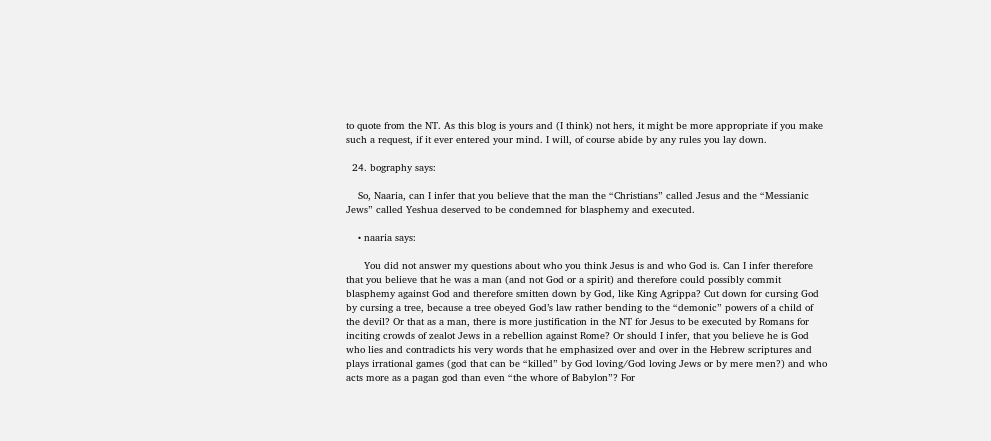to quote from the NT. As this blog is yours and (I think) not hers, it might be more appropriate if you make such a request, if it ever entered your mind. I will, of course abide by any rules you lay down.

  24. bography says:

    So, Naaria, can I infer that you believe that the man the “Christians” called Jesus and the “Messianic Jews” called Yeshua deserved to be condemned for blasphemy and executed.

    • naaria says:

      You did not answer my questions about who you think Jesus is and who God is. Can I infer therefore that you believe that he was a man (and not God or a spirit) and therefore could possibly commit blasphemy against God and therefore smitten down by God, like King Agrippa? Cut down for cursing God by cursing a tree, because a tree obeyed God’s law rather bending to the “demonic” powers of a child of the devil? Or that as a man, there is more justification in the NT for Jesus to be executed by Romans for inciting crowds of zealot Jews in a rebellion against Rome? Or should I infer, that you believe he is God who lies and contradicts his very words that he emphasized over and over in the Hebrew scriptures and plays irrational games (god that can be “killed” by God loving/God loving Jews or by mere men?) and who acts more as a pagan god than even “the whore of Babylon”? For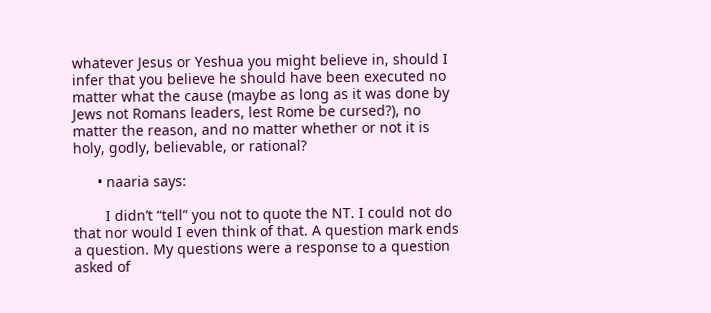whatever Jesus or Yeshua you might believe in, should I infer that you believe he should have been executed no matter what the cause (maybe as long as it was done by Jews not Romans leaders, lest Rome be cursed?), no matter the reason, and no matter whether or not it is holy, godly, believable, or rational?

      • naaria says:

        I didn’t “tell” you not to quote the NT. I could not do that nor would I even think of that. A question mark ends a question. My questions were a response to a question asked of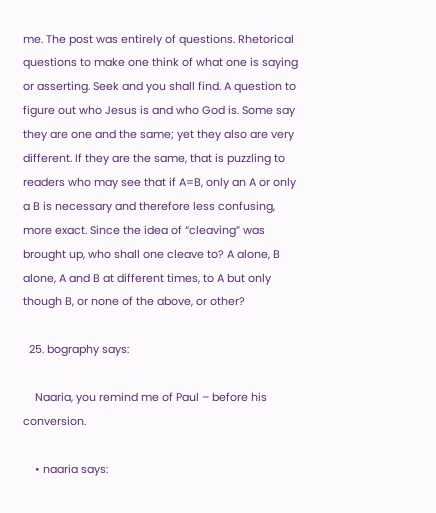me. The post was entirely of questions. Rhetorical questions to make one think of what one is saying or asserting. Seek and you shall find. A question to figure out who Jesus is and who God is. Some say they are one and the same; yet they also are very different. If they are the same, that is puzzling to readers who may see that if A=B, only an A or only a B is necessary and therefore less confusing, more exact. Since the idea of “cleaving” was brought up, who shall one cleave to? A alone, B alone, A and B at different times, to A but only though B, or none of the above, or other?

  25. bography says:

    Naaria, you remind me of Paul – before his conversion.

    • naaria says: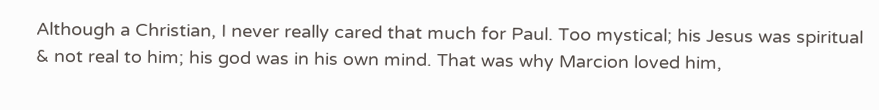Although a Christian, I never really cared that much for Paul. Too mystical; his Jesus was spiritual & not real to him; his god was in his own mind. That was why Marcion loved him,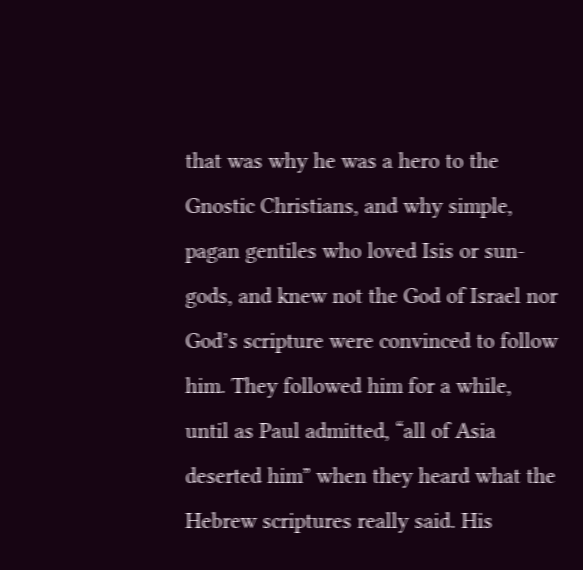that was why he was a hero to the Gnostic Christians, and why simple, pagan gentiles who loved Isis or sun-gods, and knew not the God of Israel nor God’s scripture were convinced to follow him. They followed him for a while, until as Paul admitted, “all of Asia deserted him” when they heard what the Hebrew scriptures really said. His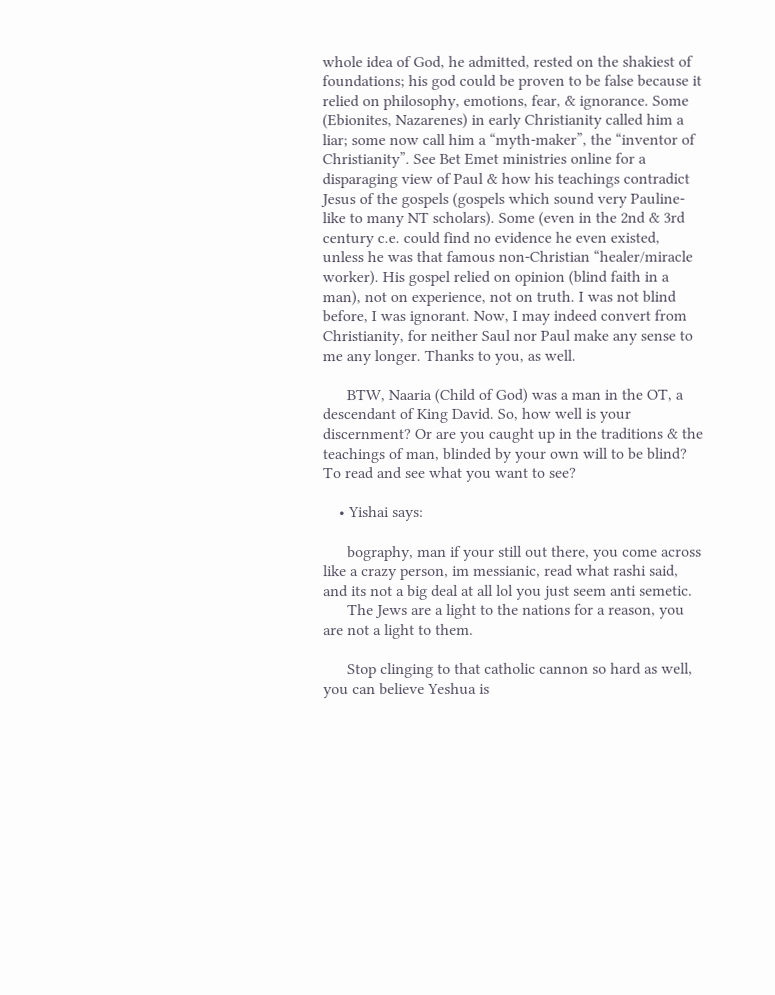whole idea of God, he admitted, rested on the shakiest of foundations; his god could be proven to be false because it relied on philosophy, emotions, fear, & ignorance. Some (Ebionites, Nazarenes) in early Christianity called him a liar; some now call him a “myth-maker”, the “inventor of Christianity”. See Bet Emet ministries online for a disparaging view of Paul & how his teachings contradict Jesus of the gospels (gospels which sound very Pauline-like to many NT scholars). Some (even in the 2nd & 3rd century c.e. could find no evidence he even existed, unless he was that famous non-Christian “healer/miracle worker). His gospel relied on opinion (blind faith in a man), not on experience, not on truth. I was not blind before, I was ignorant. Now, I may indeed convert from Christianity, for neither Saul nor Paul make any sense to me any longer. Thanks to you, as well.

      BTW, Naaria (Child of God) was a man in the OT, a descendant of King David. So, how well is your discernment? Or are you caught up in the traditions & the teachings of man, blinded by your own will to be blind? To read and see what you want to see?

    • Yishai says:

      bography, man if your still out there, you come across like a crazy person, im messianic, read what rashi said, and its not a big deal at all lol you just seem anti semetic.
      The Jews are a light to the nations for a reason, you are not a light to them.

      Stop clinging to that catholic cannon so hard as well, you can believe Yeshua is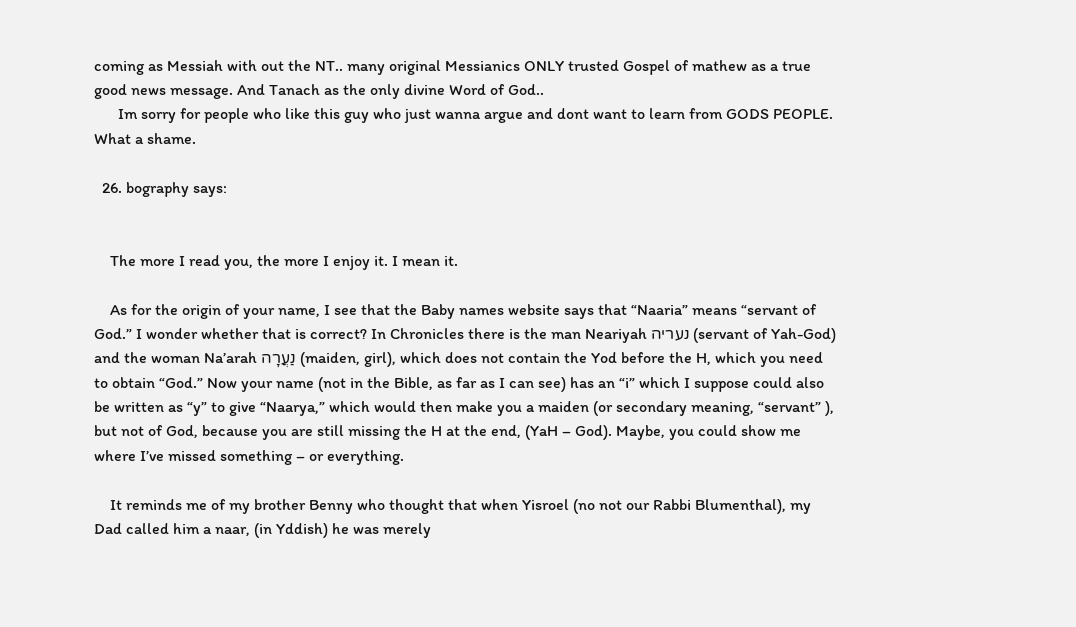coming as Messiah with out the NT.. many original Messianics ONLY trusted Gospel of mathew as a true good news message. And Tanach as the only divine Word of God..
      Im sorry for people who like this guy who just wanna argue and dont want to learn from GODS PEOPLE. What a shame.

  26. bography says:


    The more I read you, the more I enjoy it. I mean it.

    As for the origin of your name, I see that the Baby names website says that “Naaria” means “servant of God.” I wonder whether that is correct? In Chronicles there is the man Neariyah נעריה (servant of Yah-God) and the woman Na’arah נַעֲרָה (maiden, girl), which does not contain the Yod before the H, which you need to obtain “God.” Now your name (not in the Bible, as far as I can see) has an “i” which I suppose could also be written as “y” to give “Naarya,” which would then make you a maiden (or secondary meaning, “servant” ), but not of God, because you are still missing the H at the end, (YaH – God). Maybe, you could show me where I’ve missed something – or everything.

    It reminds me of my brother Benny who thought that when Yisroel (no not our Rabbi Blumenthal), my Dad called him a naar, (in Yddish) he was merely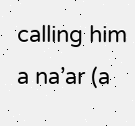calling him a na’ar (a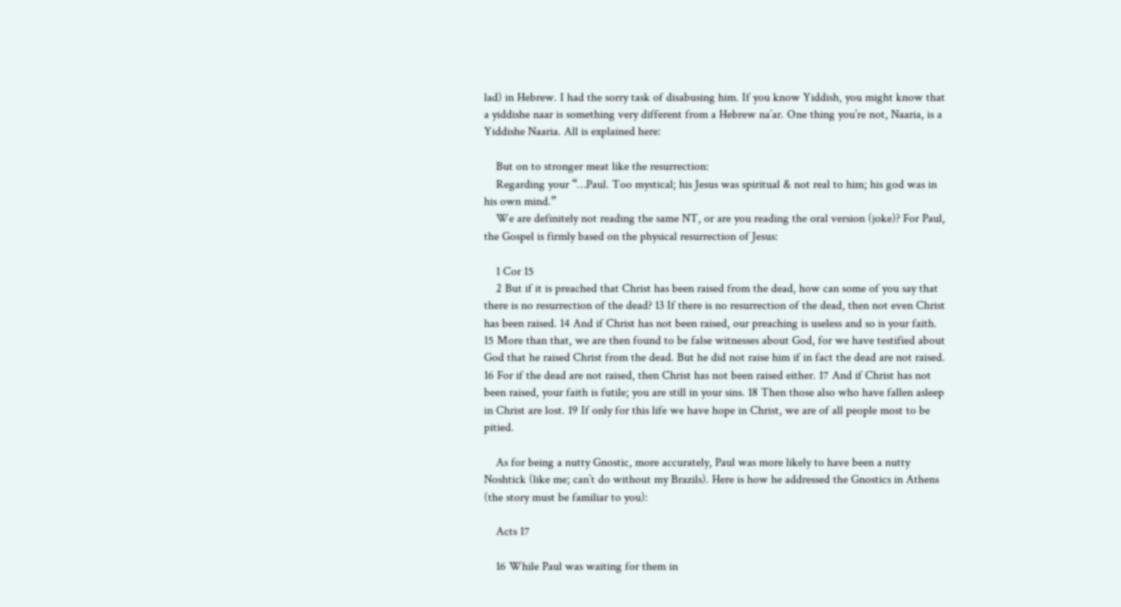lad) in Hebrew. I had the sorry task of disabusing him. If you know Yiddish, you might know that a yiddishe naar is something very different from a Hebrew na’ar. One thing you’re not, Naaria, is a Yiddishe Naaria. All is explained here:

    But on to stronger meat like the resurrection:
    Regarding your “…Paul. Too mystical; his Jesus was spiritual & not real to him; his god was in his own mind.”
    We are definitely not reading the same NT, or are you reading the oral version (joke)? For Paul, the Gospel is firmly based on the physical resurrection of Jesus:

    1 Cor 15
    2 But if it is preached that Christ has been raised from the dead, how can some of you say that there is no resurrection of the dead? 13 If there is no resurrection of the dead, then not even Christ has been raised. 14 And if Christ has not been raised, our preaching is useless and so is your faith. 15 More than that, we are then found to be false witnesses about God, for we have testified about God that he raised Christ from the dead. But he did not raise him if in fact the dead are not raised. 16 For if the dead are not raised, then Christ has not been raised either. 17 And if Christ has not been raised, your faith is futile; you are still in your sins. 18 Then those also who have fallen asleep in Christ are lost. 19 If only for this life we have hope in Christ, we are of all people most to be pitied.

    As for being a nutty Gnostic, more accurately, Paul was more likely to have been a nutty Noshtick (like me; can’t do without my Brazils). Here is how he addressed the Gnostics in Athens (the story must be familiar to you):

    Acts 17

    16 While Paul was waiting for them in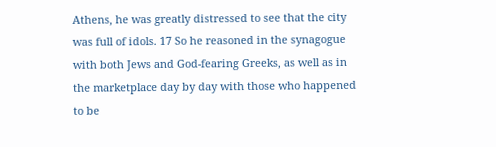Athens, he was greatly distressed to see that the city was full of idols. 17 So he reasoned in the synagogue with both Jews and God-fearing Greeks, as well as in the marketplace day by day with those who happened to be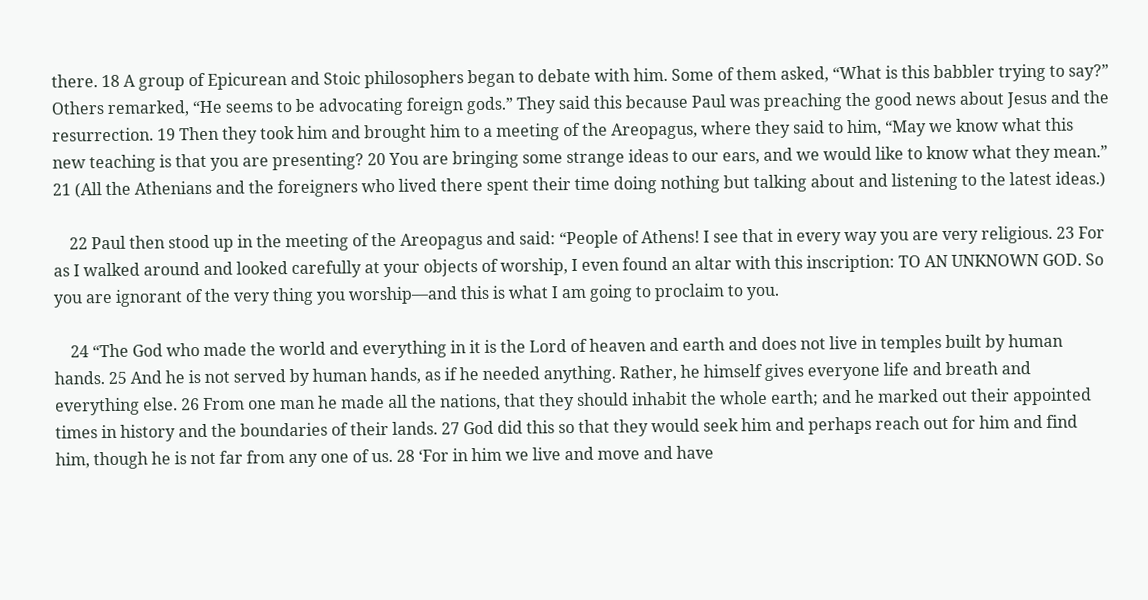there. 18 A group of Epicurean and Stoic philosophers began to debate with him. Some of them asked, “What is this babbler trying to say?” Others remarked, “He seems to be advocating foreign gods.” They said this because Paul was preaching the good news about Jesus and the resurrection. 19 Then they took him and brought him to a meeting of the Areopagus, where they said to him, “May we know what this new teaching is that you are presenting? 20 You are bringing some strange ideas to our ears, and we would like to know what they mean.” 21 (All the Athenians and the foreigners who lived there spent their time doing nothing but talking about and listening to the latest ideas.)

    22 Paul then stood up in the meeting of the Areopagus and said: “People of Athens! I see that in every way you are very religious. 23 For as I walked around and looked carefully at your objects of worship, I even found an altar with this inscription: TO AN UNKNOWN GOD. So you are ignorant of the very thing you worship—and this is what I am going to proclaim to you.

    24 “The God who made the world and everything in it is the Lord of heaven and earth and does not live in temples built by human hands. 25 And he is not served by human hands, as if he needed anything. Rather, he himself gives everyone life and breath and everything else. 26 From one man he made all the nations, that they should inhabit the whole earth; and he marked out their appointed times in history and the boundaries of their lands. 27 God did this so that they would seek him and perhaps reach out for him and find him, though he is not far from any one of us. 28 ‘For in him we live and move and have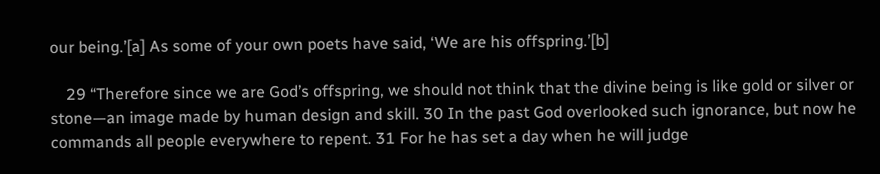our being.’[a] As some of your own poets have said, ‘We are his offspring.’[b]

    29 “Therefore since we are God’s offspring, we should not think that the divine being is like gold or silver or stone—an image made by human design and skill. 30 In the past God overlooked such ignorance, but now he commands all people everywhere to repent. 31 For he has set a day when he will judge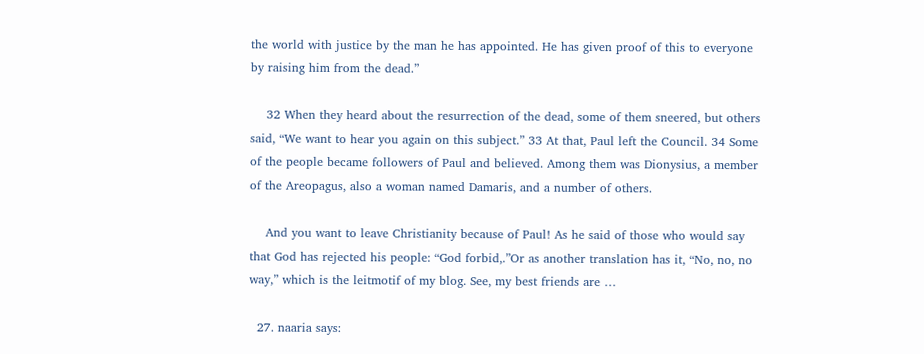the world with justice by the man he has appointed. He has given proof of this to everyone by raising him from the dead.”

    32 When they heard about the resurrection of the dead, some of them sneered, but others said, “We want to hear you again on this subject.” 33 At that, Paul left the Council. 34 Some of the people became followers of Paul and believed. Among them was Dionysius, a member of the Areopagus, also a woman named Damaris, and a number of others.

    And you want to leave Christianity because of Paul! As he said of those who would say that God has rejected his people: “God forbid,.”Or as another translation has it, “No, no, no way,” which is the leitmotif of my blog. See, my best friends are …

  27. naaria says: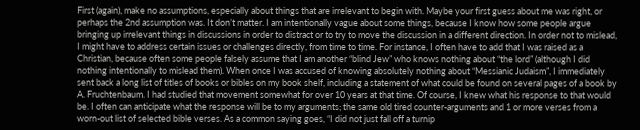First (again), make no assumptions, especially about things that are irrelevant to begin with. Maybe your first guess about me was right, or perhaps the 2nd assumption was. It don’t matter. I am intentionally vague about some things, because I know how some people argue bringing up irrelevant things in discussions in order to distract or to try to move the discussion in a different direction. In order not to mislead, I might have to address certain issues or challenges directly, from time to time. For instance, I often have to add that I was raised as a Christian, because often some people falsely assume that I am another “blind Jew” who knows nothing about “the lord” (although I did nothing intentionally to mislead them). When once I was accused of knowing absolutely nothing about “Messianic Judaism”, I immediately sent back a long list of titles of books or bibles on my book shelf, including a statement of what could be found on several pages of a book by A. Fruchtenbaum. I had studied that movement somewhat for over 10 years at that time. Of course, I knew what his response to that would be. I often can anticipate what the response will be to my arguments; the same old tired counter-arguments and 1 or more verses from a worn-out list of selected bible verses. As a common saying goes, “I did not just fall off a turnip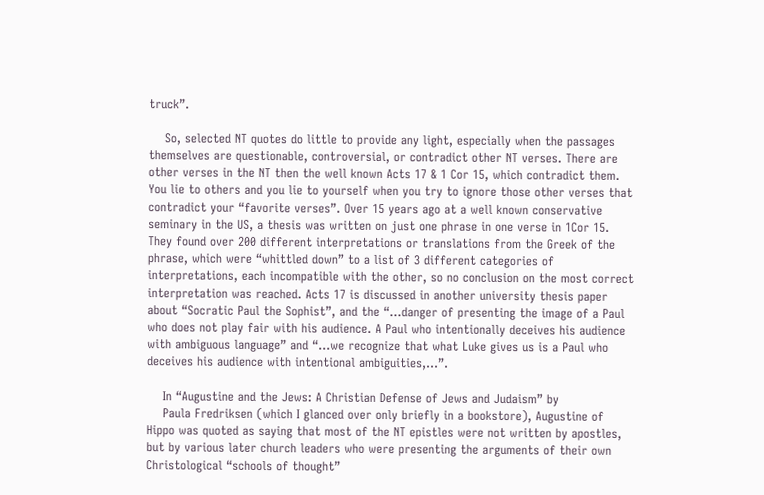truck”.

    So, selected NT quotes do little to provide any light, especially when the passages themselves are questionable, controversial, or contradict other NT verses. There are other verses in the NT then the well known Acts 17 & 1 Cor 15, which contradict them. You lie to others and you lie to yourself when you try to ignore those other verses that contradict your “favorite verses”. Over 15 years ago at a well known conservative seminary in the US, a thesis was written on just one phrase in one verse in 1Cor 15. They found over 200 different interpretations or translations from the Greek of the phrase, which were “whittled down” to a list of 3 different categories of interpretations, each incompatible with the other, so no conclusion on the most correct interpretation was reached. Acts 17 is discussed in another university thesis paper about “Socratic Paul the Sophist”, and the “…danger of presenting the image of a Paul who does not play fair with his audience. A Paul who intentionally deceives his audience with ambiguous language” and “…we recognize that what Luke gives us is a Paul who deceives his audience with intentional ambiguities,…”.

    In “Augustine and the Jews: A Christian Defense of Jews and Judaism” by
    Paula Fredriksen (which I glanced over only briefly in a bookstore), Augustine of Hippo was quoted as saying that most of the NT epistles were not written by apostles, but by various later church leaders who were presenting the arguments of their own Christological “schools of thought”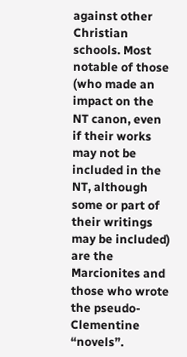against other Christian schools. Most notable of those (who made an impact on the NT canon, even if their works may not be included in the NT, although some or part of their writings may be included) are the Marcionites and those who wrote the pseudo-Clementine “novels”.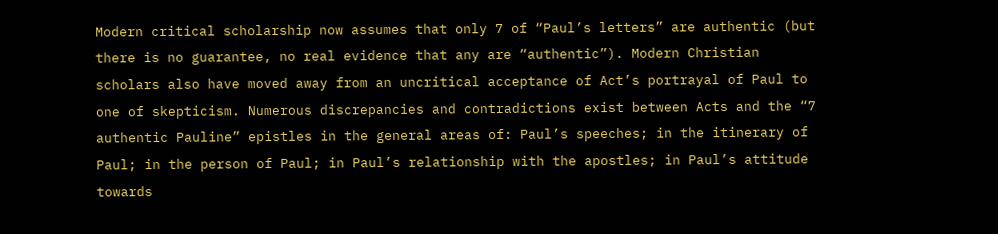Modern critical scholarship now assumes that only 7 of “Paul’s letters” are authentic (but there is no guarantee, no real evidence that any are “authentic”). Modern Christian scholars also have moved away from an uncritical acceptance of Act’s portrayal of Paul to one of skepticism. Numerous discrepancies and contradictions exist between Acts and the “7 authentic Pauline” epistles in the general areas of: Paul’s speeches; in the itinerary of Paul; in the person of Paul; in Paul’s relationship with the apostles; in Paul’s attitude towards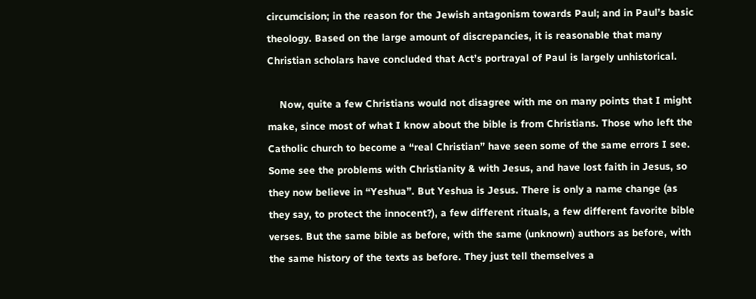circumcision; in the reason for the Jewish antagonism towards Paul; and in Paul’s basic theology. Based on the large amount of discrepancies, it is reasonable that many Christian scholars have concluded that Act’s portrayal of Paul is largely unhistorical.

    Now, quite a few Christians would not disagree with me on many points that I might make, since most of what I know about the bible is from Christians. Those who left the Catholic church to become a “real Christian” have seen some of the same errors I see. Some see the problems with Christianity & with Jesus, and have lost faith in Jesus, so they now believe in “Yeshua”. But Yeshua is Jesus. There is only a name change (as they say, to protect the innocent?), a few different rituals, a few different favorite bible verses. But the same bible as before, with the same (unknown) authors as before, with the same history of the texts as before. They just tell themselves a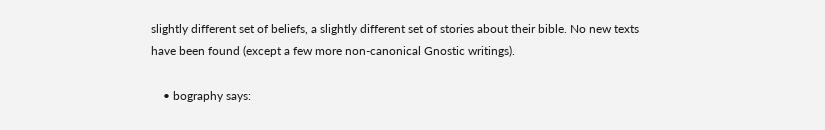slightly different set of beliefs, a slightly different set of stories about their bible. No new texts have been found (except a few more non-canonical Gnostic writings).

    • bography says: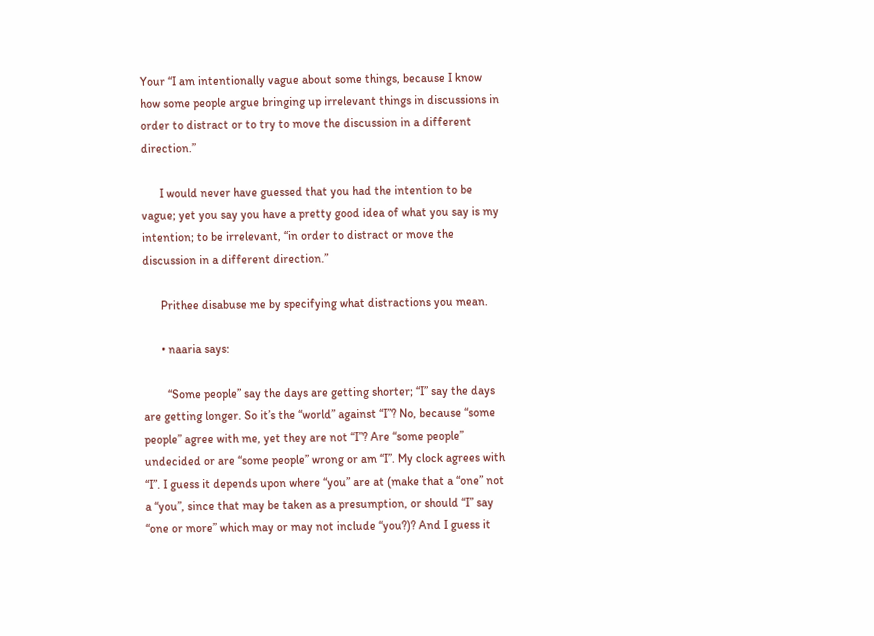Your “I am intentionally vague about some things, because I know how some people argue bringing up irrelevant things in discussions in order to distract or to try to move the discussion in a different direction.”

      I would never have guessed that you had the intention to be vague; yet you say you have a pretty good idea of what you say is my intention; to be irrelevant, “in order to distract or move the discussion in a different direction.”

      Prithee disabuse me by specifying what distractions you mean.

      • naaria says:

        “Some people” say the days are getting shorter; “I” say the days are getting longer. So it’s the “world” against “I”? No, because “some people” agree with me, yet they are not “I”? Are “some people” undecided or are “some people” wrong or am “I”. My clock agrees with “I”. I guess it depends upon where “you” are at (make that a “one” not a “you”, since that may be taken as a presumption, or should “I” say “one or more” which may or may not include “you?)? And I guess it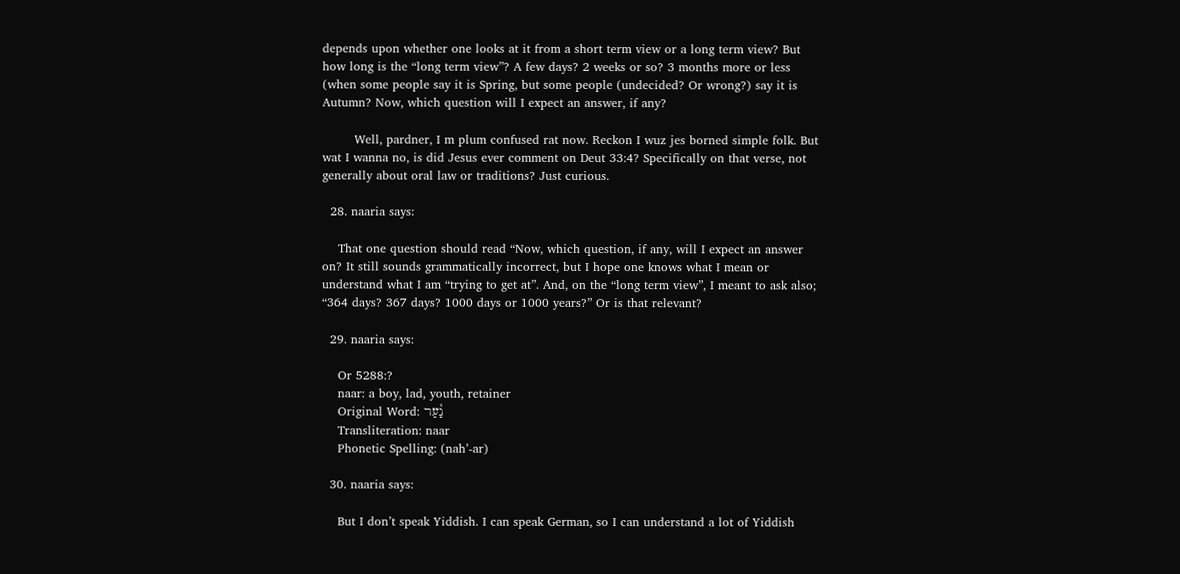depends upon whether one looks at it from a short term view or a long term view? But how long is the “long term view”? A few days? 2 weeks or so? 3 months more or less (when some people say it is Spring, but some people (undecided? Or wrong?) say it is Autumn? Now, which question will I expect an answer, if any?

        Well, pardner, I m plum confused rat now. Reckon I wuz jes borned simple folk. But wat I wanna no, is did Jesus ever comment on Deut 33:4? Specifically on that verse, not generally about oral law or traditions? Just curious.

  28. naaria says:

    That one question should read “Now, which question, if any, will I expect an answer on? It still sounds grammatically incorrect, but I hope one knows what I mean or understand what I am “trying to get at”. And, on the “long term view”, I meant to ask also; “364 days? 367 days? 1000 days or 1000 years?” Or is that relevant?

  29. naaria says:

    Or 5288:?
    naar: a boy, lad, youth, retainer
    Original Word: נַ֫עַר
    Transliteration: naar
    Phonetic Spelling: (nah’-ar)

  30. naaria says:

    But I don’t speak Yiddish. I can speak German, so I can understand a lot of Yiddish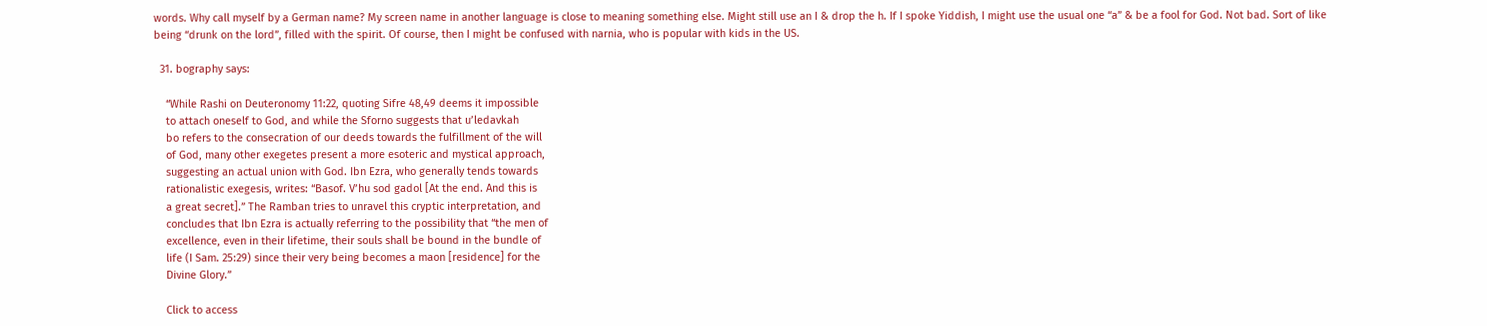words. Why call myself by a German name? My screen name in another language is close to meaning something else. Might still use an I & drop the h. If I spoke Yiddish, I might use the usual one “a” & be a fool for God. Not bad. Sort of like being “drunk on the lord”, filled with the spirit. Of course, then I might be confused with narnia, who is popular with kids in the US.

  31. bography says:

    “While Rashi on Deuteronomy 11:22, quoting Sifre 48,49 deems it impossible
    to attach oneself to God, and while the Sforno suggests that u’ledavkah
    bo refers to the consecration of our deeds towards the fulfillment of the will
    of God, many other exegetes present a more esoteric and mystical approach,
    suggesting an actual union with God. Ibn Ezra, who generally tends towards
    rationalistic exegesis, writes: “Basof. V’hu sod gadol [At the end. And this is
    a great secret].” The Ramban tries to unravel this cryptic interpretation, and
    concludes that Ibn Ezra is actually referring to the possibility that “the men of
    excellence, even in their lifetime, their souls shall be bound in the bundle of
    life (I Sam. 25:29) since their very being becomes a maon [residence] for the
    Divine Glory.”

    Click to access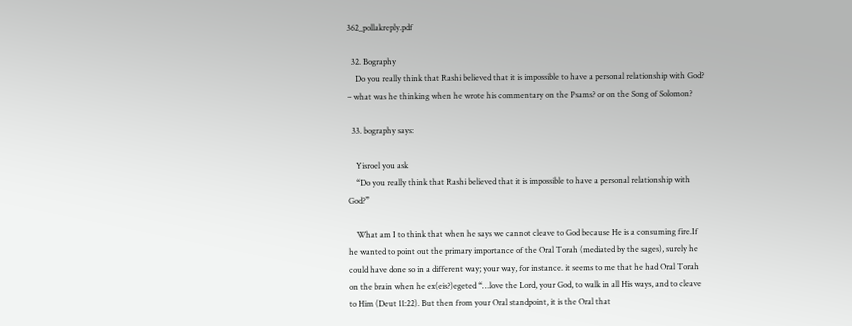362_pollakreply.pdf

  32. Bography
    Do you really think that Rashi believed that it is impossible to have a personal relationship with God? – what was he thinking when he wrote his commentary on the Psams? or on the Song of Solomon?

  33. bography says:

    Yisroel you ask
    “Do you really think that Rashi believed that it is impossible to have a personal relationship with God?”

    What am I to think that when he says we cannot cleave to God because He is a consuming fire.If he wanted to point out the primary importance of the Oral Torah (mediated by the sages), surely he could have done so in a different way; your way, for instance. it seems to me that he had Oral Torah on the brain when he ex(eis?)egeted “…love the Lord, your God, to walk in all His ways, and to cleave to Him (Deut 11:22). But then from your Oral standpoint, it is the Oral that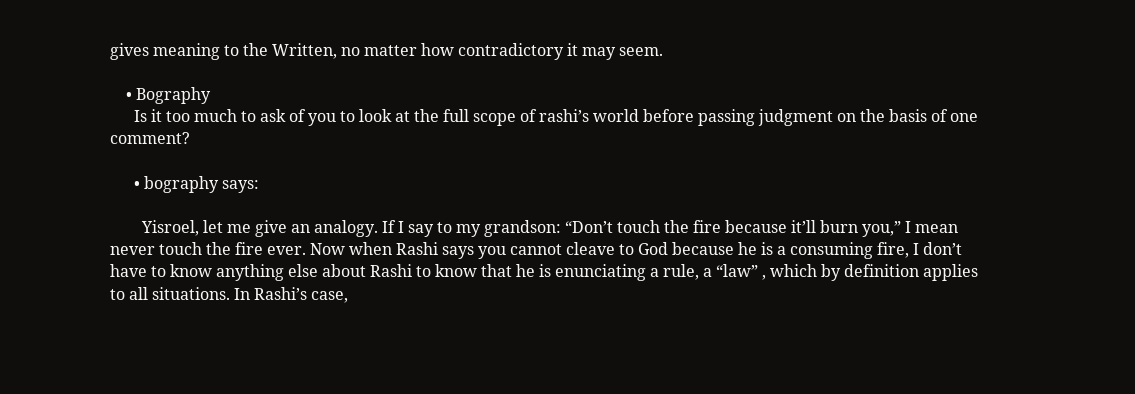gives meaning to the Written, no matter how contradictory it may seem.

    • Bography
      Is it too much to ask of you to look at the full scope of rashi’s world before passing judgment on the basis of one comment?

      • bography says:

        Yisroel, let me give an analogy. If I say to my grandson: “Don’t touch the fire because it’ll burn you,” I mean never touch the fire ever. Now when Rashi says you cannot cleave to God because he is a consuming fire, I don’t have to know anything else about Rashi to know that he is enunciating a rule, a “law” , which by definition applies to all situations. In Rashi’s case,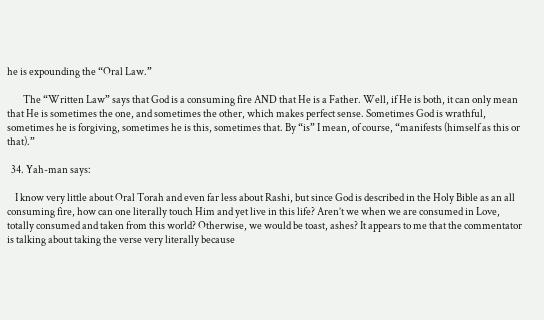he is expounding the “Oral Law.”

        The “Written Law” says that God is a consuming fire AND that He is a Father. Well, if He is both, it can only mean that He is sometimes the one, and sometimes the other, which makes perfect sense. Sometimes God is wrathful, sometimes he is forgiving, sometimes he is this, sometimes that. By “is” I mean, of course, “manifests (himself as this or that).”

  34. Yah-man says:

    I know very little about Oral Torah and even far less about Rashi, but since God is described in the Holy Bible as an all consuming fire, how can one literally touch Him and yet live in this life? Aren’t we when we are consumed in Love, totally consumed and taken from this world? Otherwise, we would be toast, ashes? It appears to me that the commentator is talking about taking the verse very literally because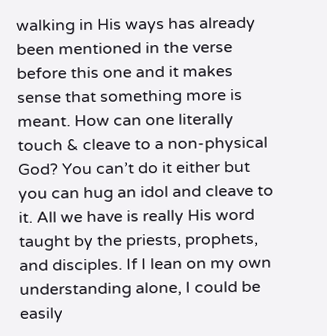walking in His ways has already been mentioned in the verse before this one and it makes sense that something more is meant. How can one literally touch & cleave to a non-physical God? You can’t do it either but you can hug an idol and cleave to it. All we have is really His word taught by the priests, prophets, and disciples. If I lean on my own understanding alone, I could be easily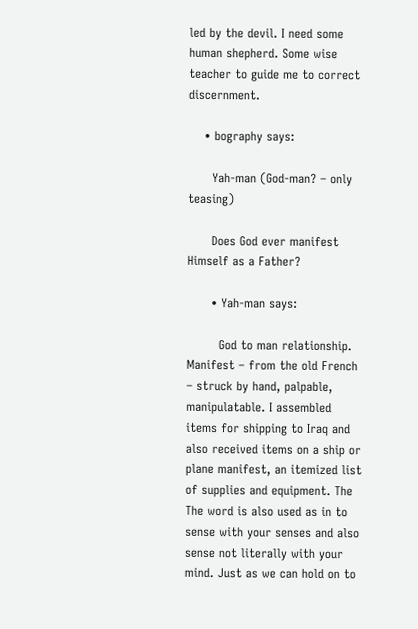led by the devil. I need some human shepherd. Some wise teacher to guide me to correct discernment.

    • bography says:

      Yah-man (God-man? – only teasing)

      Does God ever manifest Himself as a Father?

      • Yah-man says:

        God to man relationship. Manifest – from the old French – struck by hand, palpable, manipulatable. I assembled items for shipping to Iraq and also received items on a ship or plane manifest, an itemized list of supplies and equipment. The The word is also used as in to sense with your senses and also sense not literally with your mind. Just as we can hold on to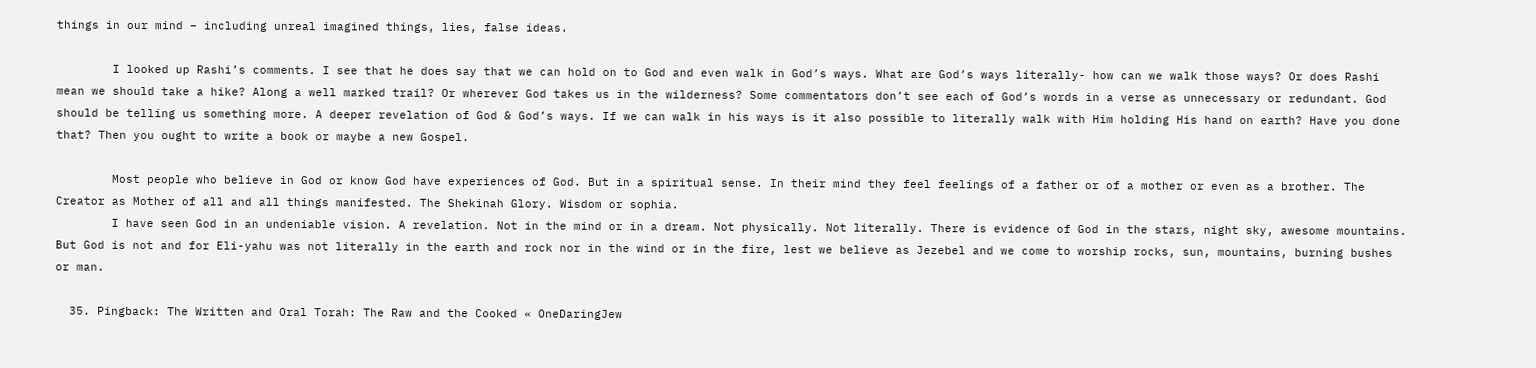things in our mind – including unreal imagined things, lies, false ideas.

        I looked up Rashi’s comments. I see that he does say that we can hold on to God and even walk in God’s ways. What are God’s ways literally- how can we walk those ways? Or does Rashi mean we should take a hike? Along a well marked trail? Or wherever God takes us in the wilderness? Some commentators don’t see each of God’s words in a verse as unnecessary or redundant. God should be telling us something more. A deeper revelation of God & God’s ways. If we can walk in his ways is it also possible to literally walk with Him holding His hand on earth? Have you done that? Then you ought to write a book or maybe a new Gospel.

        Most people who believe in God or know God have experiences of God. But in a spiritual sense. In their mind they feel feelings of a father or of a mother or even as a brother. The Creator as Mother of all and all things manifested. The Shekinah Glory. Wisdom or sophia.
        I have seen God in an undeniable vision. A revelation. Not in the mind or in a dream. Not physically. Not literally. There is evidence of God in the stars, night sky, awesome mountains. But God is not and for Eli-yahu was not literally in the earth and rock nor in the wind or in the fire, lest we believe as Jezebel and we come to worship rocks, sun, mountains, burning bushes or man.

  35. Pingback: The Written and Oral Torah: The Raw and the Cooked « OneDaringJew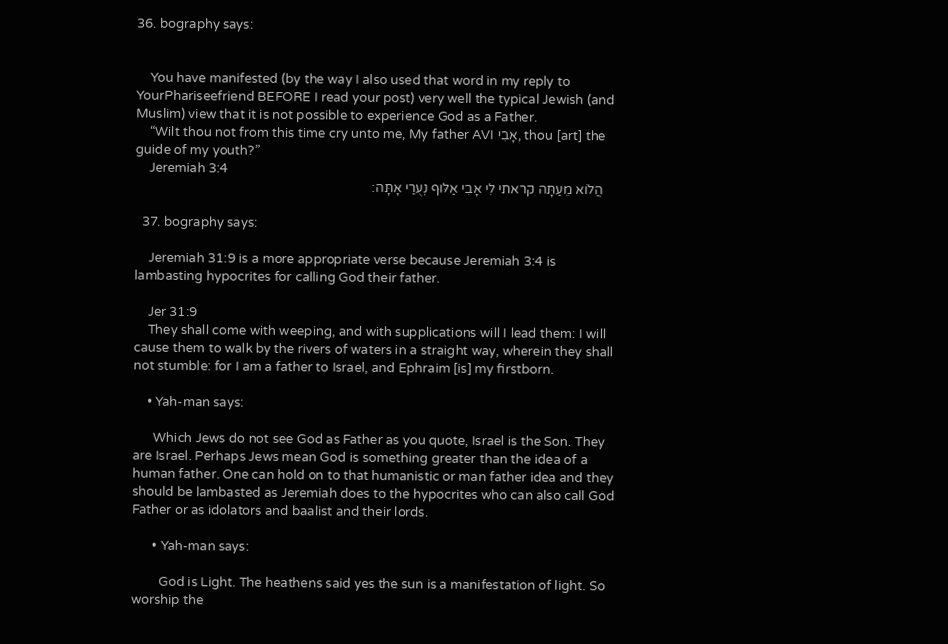36. bography says:


    You have manifested (by the way I also used that word in my reply to YourPhariseefriend BEFORE I read your post) very well the typical Jewish (and Muslim) view that it is not possible to experience God as a Father.
    “Wilt thou not from this time cry unto me, My father AVI אָבִי, thou [art] the guide of my youth?”
    Jeremiah 3:4
    הֲלֹוא מֵעַתָּה קראתי לִי אָבִי אַלּוּף נְעֻרַי אָתָּה׃

  37. bography says:

    Jeremiah 31:9 is a more appropriate verse because Jeremiah 3:4 is lambasting hypocrites for calling God their father.

    Jer 31:9
    They shall come with weeping, and with supplications will I lead them: I will cause them to walk by the rivers of waters in a straight way, wherein they shall not stumble: for I am a father to Israel, and Ephraim [is] my firstborn.

    • Yah-man says:

      Which Jews do not see God as Father as you quote, Israel is the Son. They are Israel. Perhaps Jews mean God is something greater than the idea of a human father. One can hold on to that humanistic or man father idea and they should be lambasted as Jeremiah does to the hypocrites who can also call God Father or as idolators and baalist and their lords.

      • Yah-man says:

        God is Light. The heathens said yes the sun is a manifestation of light. So worship the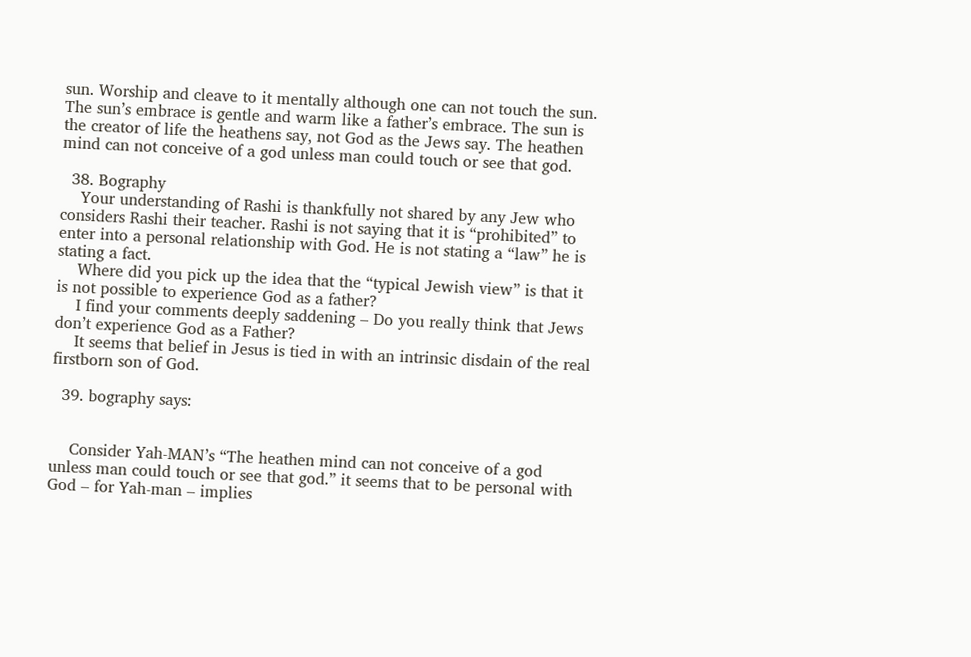sun. Worship and cleave to it mentally although one can not touch the sun. The sun’s embrace is gentle and warm like a father’s embrace. The sun is the creator of life the heathens say, not God as the Jews say. The heathen mind can not conceive of a god unless man could touch or see that god.

  38. Bography
    Your understanding of Rashi is thankfully not shared by any Jew who considers Rashi their teacher. Rashi is not saying that it is “prohibited” to enter into a personal relationship with God. He is not stating a “law” he is stating a fact.
    Where did you pick up the idea that the “typical Jewish view” is that it is not possible to experience God as a father?
    I find your comments deeply saddening – Do you really think that Jews don’t experience God as a Father?
    It seems that belief in Jesus is tied in with an intrinsic disdain of the real firstborn son of God.

  39. bography says:


    Consider Yah-MAN’s “The heathen mind can not conceive of a god unless man could touch or see that god.” it seems that to be personal with God – for Yah-man – implies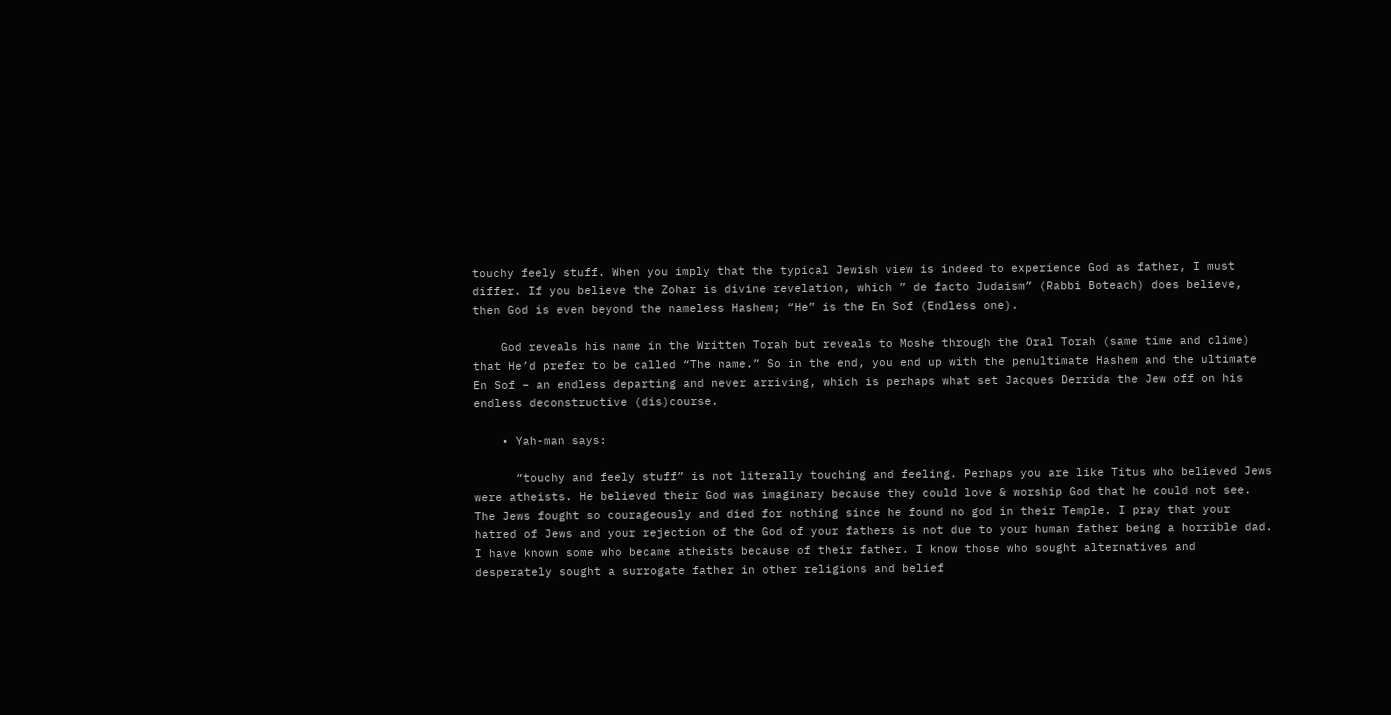touchy feely stuff. When you imply that the typical Jewish view is indeed to experience God as father, I must differ. If you believe the Zohar is divine revelation, which ” de facto Judaism” (Rabbi Boteach) does believe, then God is even beyond the nameless Hashem; “He” is the En Sof (Endless one).

    God reveals his name in the Written Torah but reveals to Moshe through the Oral Torah (same time and clime) that He’d prefer to be called “The name.” So in the end, you end up with the penultimate Hashem and the ultimate En Sof – an endless departing and never arriving, which is perhaps what set Jacques Derrida the Jew off on his endless deconstructive (dis)course.

    • Yah-man says:

      “touchy and feely stuff” is not literally touching and feeling. Perhaps you are like Titus who believed Jews were atheists. He believed their God was imaginary because they could love & worship God that he could not see. The Jews fought so courageously and died for nothing since he found no god in their Temple. I pray that your hatred of Jews and your rejection of the God of your fathers is not due to your human father being a horrible dad. I have known some who became atheists because of their father. I know those who sought alternatives and desperately sought a surrogate father in other religions and belief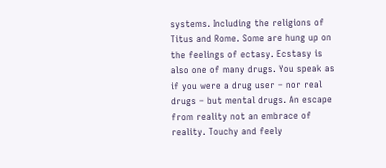systems. Including the religions of Titus and Rome. Some are hung up on the feelings of ectasy. Ecstasy is also one of many drugs. You speak as if you were a drug user – nor real drugs – but mental drugs. An escape from reality not an embrace of reality. Touchy and feely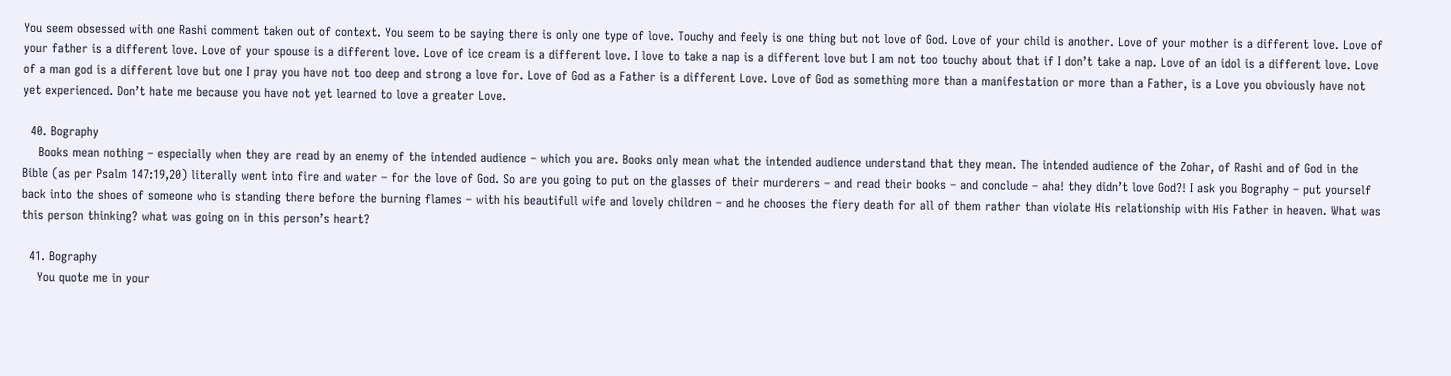You seem obsessed with one Rashi comment taken out of context. You seem to be saying there is only one type of love. Touchy and feely is one thing but not love of God. Love of your child is another. Love of your mother is a different love. Love of your father is a different love. Love of your spouse is a different love. Love of ice cream is a different love. I love to take a nap is a different love but I am not too touchy about that if I don’t take a nap. Love of an idol is a different love. Love of a man god is a different love but one I pray you have not too deep and strong a love for. Love of God as a Father is a different Love. Love of God as something more than a manifestation or more than a Father, is a Love you obviously have not yet experienced. Don’t hate me because you have not yet learned to love a greater Love.

  40. Bography
    Books mean nothing – especially when they are read by an enemy of the intended audience – which you are. Books only mean what the intended audience understand that they mean. The intended audience of the Zohar, of Rashi and of God in the Bible (as per Psalm 147:19,20) literally went into fire and water – for the love of God. So are you going to put on the glasses of their murderers – and read their books – and conclude – aha! they didn’t love God?! I ask you Bography – put yourself back into the shoes of someone who is standing there before the burning flames – with his beautifull wife and lovely children – and he chooses the fiery death for all of them rather than violate His relationship with His Father in heaven. What was this person thinking? what was going on in this person’s heart?

  41. Bography
    You quote me in your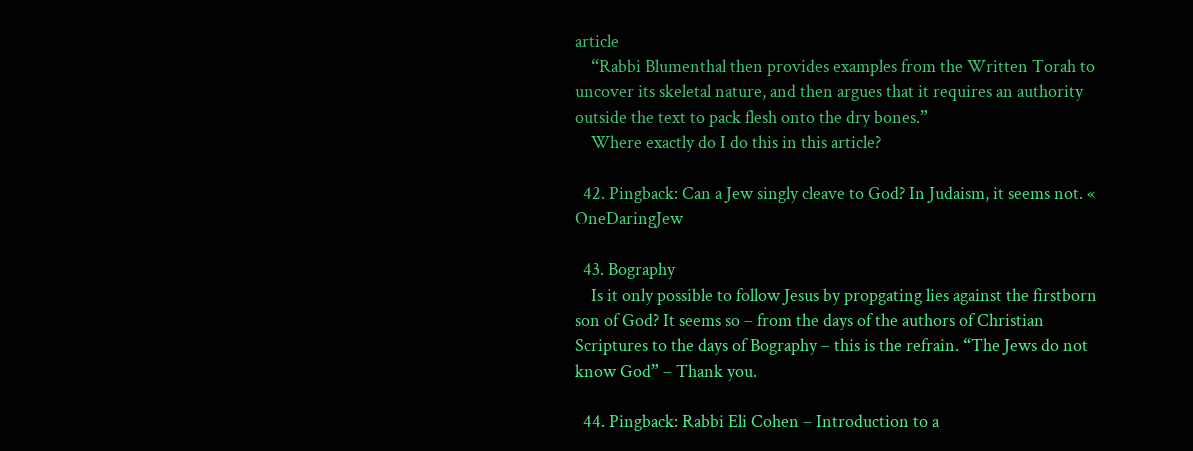article
    “Rabbi Blumenthal then provides examples from the Written Torah to uncover its skeletal nature, and then argues that it requires an authority outside the text to pack flesh onto the dry bones.”
    Where exactly do I do this in this article?

  42. Pingback: Can a Jew singly cleave to God? In Judaism, it seems not. « OneDaringJew

  43. Bography
    Is it only possible to follow Jesus by propgating lies against the firstborn son of God? It seems so – from the days of the authors of Christian Scriptures to the days of Bography – this is the refrain. “The Jews do not know God” – Thank you.

  44. Pingback: Rabbi Eli Cohen – Introduction to a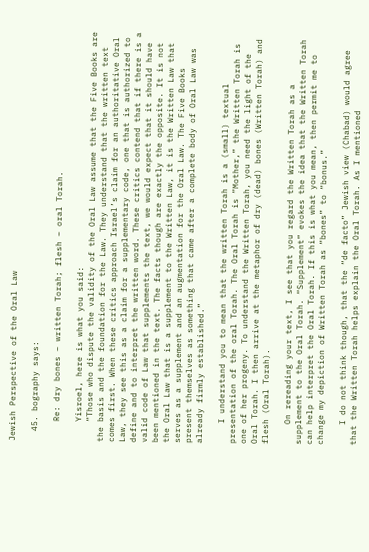Jewish Perspective of the Oral Law

  45. bography says:

    Re: dry bones – written Torah; flesh – oral Torah.

    Yisroel, here is what you said:
    “Those who dispute the validity of the Oral Law assume that the Five Books are the basis and the foundation for the Law. They understand that the written text comes first. When these critics approach Israel’s claim for an authoritative Oral Law, they see this as a claim for a supplementary code, one that is authorized to define and to interpret the written word. These critics contend that if there is a valid code of Law that supplements the text, we would expect that it should have been mentioned in the text. The facts though are exactly the opposite. It is not the Oral Law that is a supplement to the Written Law, it is the Written Law that serves as a supplement and an augmentation for the Oral Law. The Five Books present themselves as something that came after a complete body of Oral Law was already firmly established.”

    I understand you to mean that the written Torah is a (small) textual presentation of the oral Torah. The Oral Torah is “Mother,” the Written Torah is one of her progeny. To understand the Written Torah, you need the light of the Oral Torah. I then arrive at the metaphor of dry (dead) bones (Written Torah) and flesh (Oral Torah).

    On rereading your text, I see that you regard the Written Torah as a supplement to the Oral Torah. “Supplement” evokes the idea that the Written Torah can help interpret the Oral Torah. If this is what you mean, then permit me to change my depiction of Written Torah as “bones” to “bonus.”

    I do not think though, that the “de facto” Jewish view (Chabad) would agree that the Written Torah helps explain the Oral Torah. As I mentioned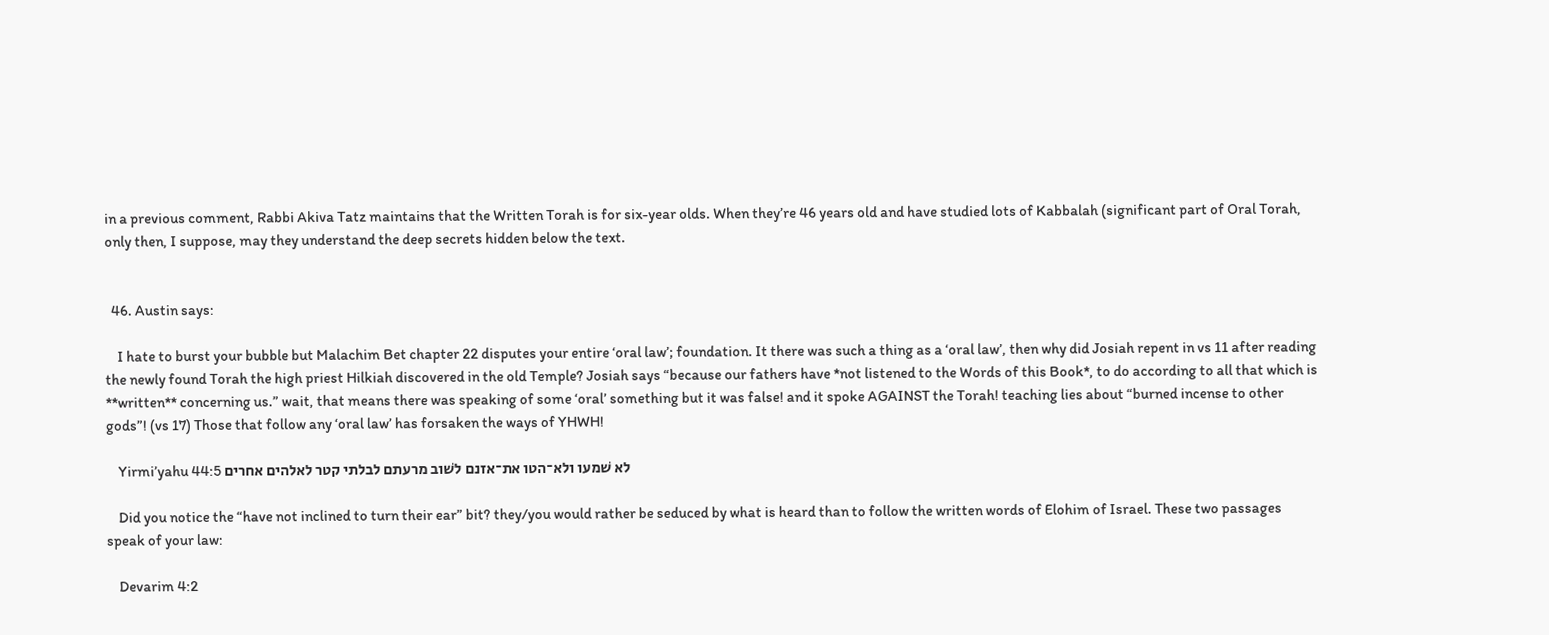in a previous comment, Rabbi Akiva Tatz maintains that the Written Torah is for six-year olds. When they’re 46 years old and have studied lots of Kabbalah (significant part of Oral Torah, only then, I suppose, may they understand the deep secrets hidden below the text.


  46. Austin says:

    I hate to burst your bubble but Malachim Bet chapter 22 disputes your entire ‘oral law’; foundation. It there was such a thing as a ‘oral law’, then why did Josiah repent in vs 11 after reading the newly found Torah the high priest Hilkiah discovered in the old Temple? Josiah says “because our fathers have *not listened to the Words of this Book*, to do according to all that which is **written** concerning us.” wait, that means there was speaking of some ‘oral’ something but it was false! and it spoke AGAINST the Torah! teaching lies about “burned incense to other gods”! (vs 17) Those that follow any ‘oral law’ has forsaken the ways of YHWH!

    Yirmi’yahu 44:5 לא שׁמעו ולא־הטו את־אזנם לשׁוב מרעתם לבלתי קטר לאלהים אחרים

    Did you notice the “have not inclined to turn their ear” bit? they/you would rather be seduced by what is heard than to follow the written words of Elohim of Israel. These two passages speak of your law:

    Devarim 4:2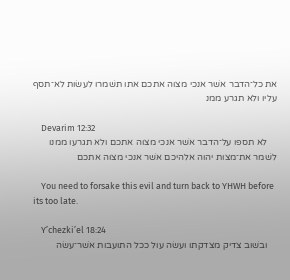את כל־הדבר אשׁר אנכי מצוה אתכם אתו תשׁמרו לעשׂות לא־תסף עליו ולא תגרע ממנ

    Devarim 12:32
    לא תספו על־הדבר אשׁר אנכי מצוה אתכם ולא תגרעו ממנו לשׁמר את־מצות יהוה אלהיכם אשׁר אנכי מצוה אתכם

    You need to forsake this evil and turn back to YHWH before its too late.

    Y’chezki’el 18:24
    ובשׁוב צדיק מצדקתו ועשׂה עול ככל התועבות אשׁר־עשׂה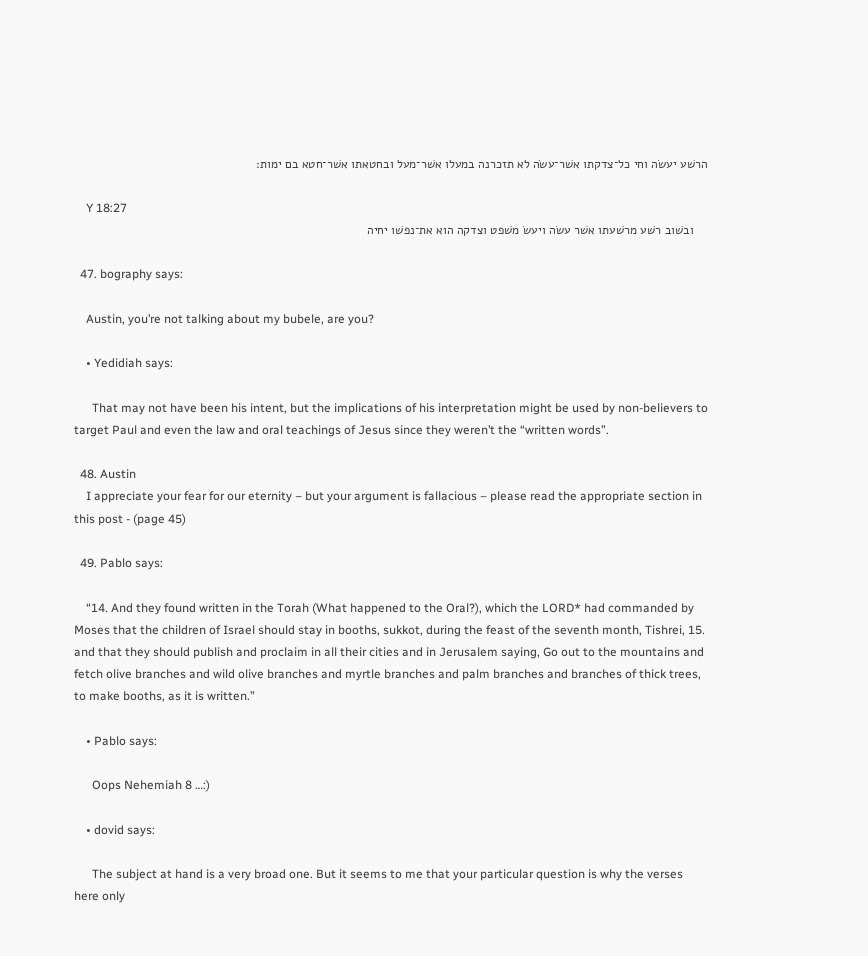הרשׁע יעשׂה וחי כל־צדקתו אשׁר־עשׂה לא תזכרנה במעלו אשׁר־מעל ובחטאתו אשׁר־חטא בם ימות׃

    Y 18:27
    ובשׁוב רשׁע מרשׁעתו אשׁר עשׂה ויעשׂ משׁפט וצדקה הוא את־נפשׁו יחיה

  47. bography says:

    Austin, you’re not talking about my bubele, are you?

    • Yedidiah says:

      That may not have been his intent, but the implications of his interpretation might be used by non-believers to target Paul and even the law and oral teachings of Jesus since they weren’t the “written words”.

  48. Austin
    I appreciate your fear for our eternity – but your argument is fallacious – please read the appropriate section in this post - (page 45)

  49. Pablo says:

    “14. And they found written in the Torah (What happened to the Oral?), which the LORD* had commanded by Moses that the children of Israel should stay in booths, sukkot, during the feast of the seventh month, Tishrei, 15. and that they should publish and proclaim in all their cities and in Jerusalem saying, Go out to the mountains and fetch olive branches and wild olive branches and myrtle branches and palm branches and branches of thick trees, to make booths, as it is written.”

    • Pablo says:

      Oops Nehemiah 8 …:)

    • dovid says:

      The subject at hand is a very broad one. But it seems to me that your particular question is why the verses here only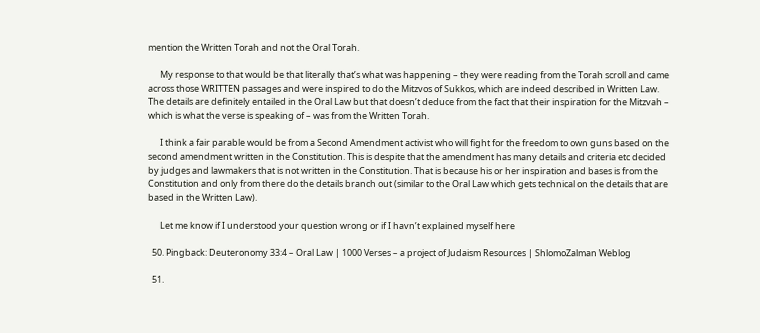mention the Written Torah and not the Oral Torah.

      My response to that would be that literally that’s what was happening – they were reading from the Torah scroll and came across those WRITTEN passages and were inspired to do the Mitzvos of Sukkos, which are indeed described in Written Law. The details are definitely entailed in the Oral Law but that doesn’t deduce from the fact that their inspiration for the Mitzvah – which is what the verse is speaking of – was from the Written Torah.

      I think a fair parable would be from a Second Amendment activist who will fight for the freedom to own guns based on the second amendment written in the Constitution. This is despite that the amendment has many details and criteria etc decided by judges and lawmakers that is not written in the Constitution. That is because his or her inspiration and bases is from the Constitution and only from there do the details branch out (similar to the Oral Law which gets technical on the details that are based in the Written Law).

      Let me know if I understood your question wrong or if I havn’t explained myself here

  50. Pingback: Deuteronomy 33:4 – Oral Law | 1000 Verses – a project of Judaism Resources | ShlomoZalman Weblog

  51.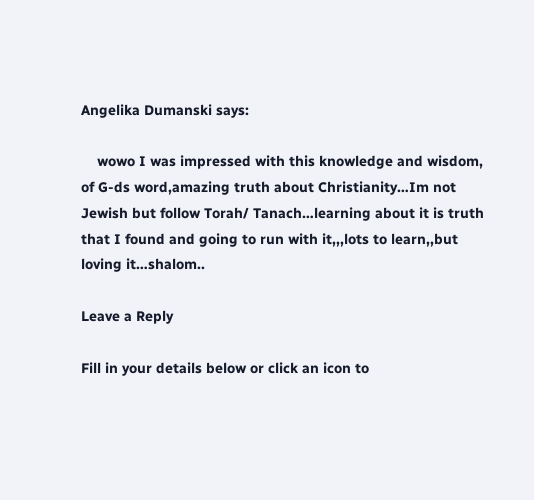Angelika Dumanski says:

    wowo I was impressed with this knowledge and wisdom, of G-ds word,amazing truth about Christianity…Im not Jewish but follow Torah/ Tanach…learning about it is truth that I found and going to run with it,,,lots to learn,,but loving it…shalom..

Leave a Reply

Fill in your details below or click an icon to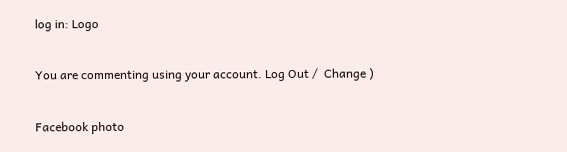log in: Logo

You are commenting using your account. Log Out /  Change )

Facebook photo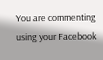You are commenting using your Facebook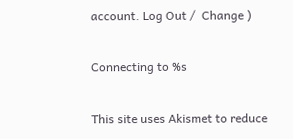account. Log Out /  Change )

Connecting to %s

This site uses Akismet to reduce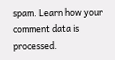spam. Learn how your comment data is processed.